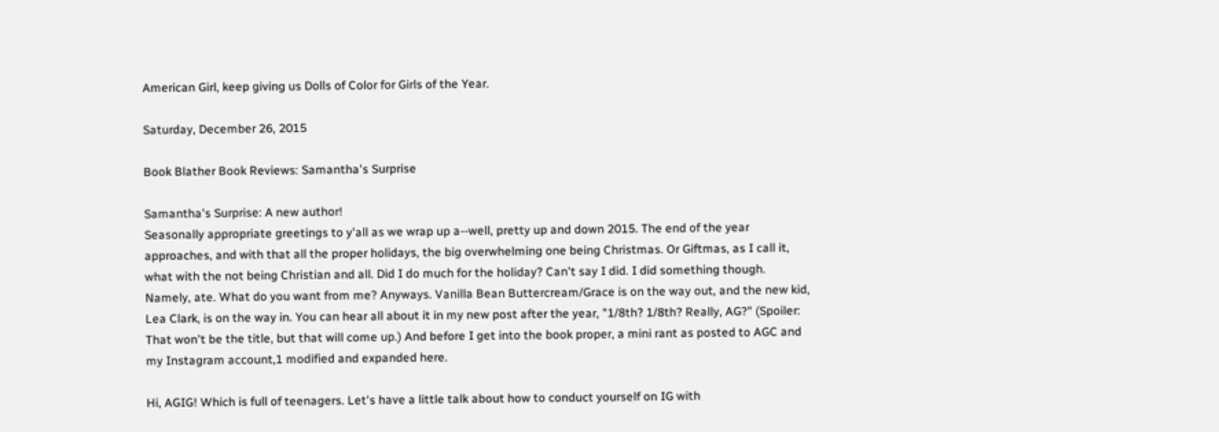American Girl, keep giving us Dolls of Color for Girls of the Year.

Saturday, December 26, 2015

Book Blather Book Reviews: Samantha's Surprise

Samantha's Surprise: A new author!
Seasonally appropriate greetings to y'all as we wrap up a--well, pretty up and down 2015. The end of the year approaches, and with that all the proper holidays, the big overwhelming one being Christmas. Or Giftmas, as I call it, what with the not being Christian and all. Did I do much for the holiday? Can't say I did. I did something though. Namely, ate. What do you want from me? Anyways. Vanilla Bean Buttercream/Grace is on the way out, and the new kid, Lea Clark, is on the way in. You can hear all about it in my new post after the year, "1/8th? 1/8th? Really, AG?" (Spoiler: That won't be the title, but that will come up.) And before I get into the book proper, a mini rant as posted to AGC and my Instagram account,1 modified and expanded here.

Hi, AGIG! Which is full of teenagers. Let's have a little talk about how to conduct yourself on IG with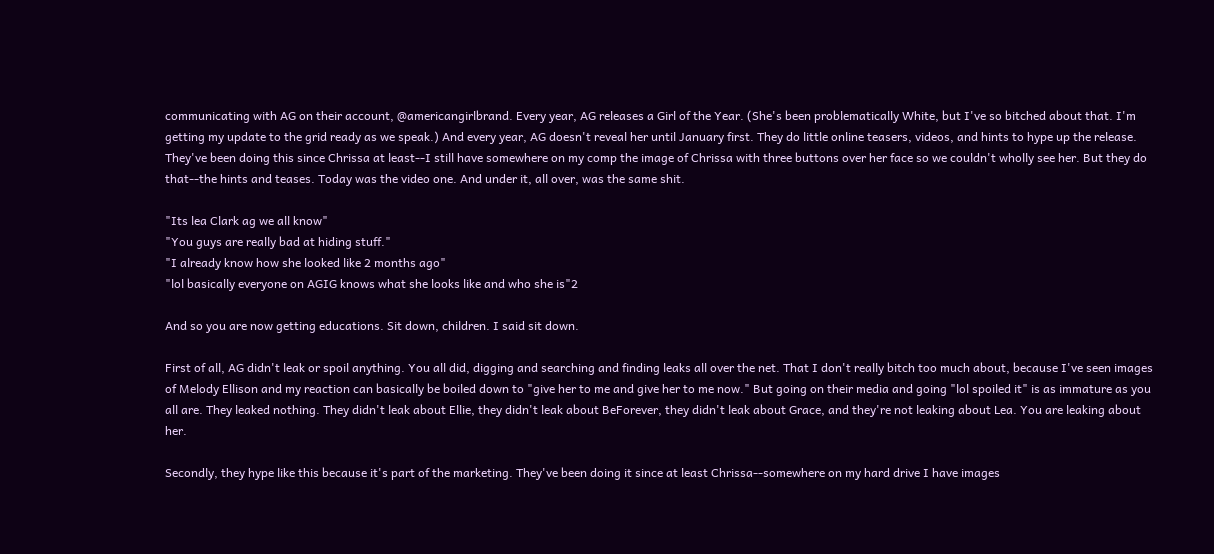communicating with AG on their account, @americangirlbrand. Every year, AG releases a Girl of the Year. (She's been problematically White, but I've so bitched about that. I'm getting my update to the grid ready as we speak.) And every year, AG doesn't reveal her until January first. They do little online teasers, videos, and hints to hype up the release. They've been doing this since Chrissa at least--I still have somewhere on my comp the image of Chrissa with three buttons over her face so we couldn't wholly see her. But they do that--the hints and teases. Today was the video one. And under it, all over, was the same shit.

"Its lea Clark ag we all know"
"You guys are really bad at hiding stuff."
"I already know how she looked like 2 months ago"
"lol basically everyone on AGIG knows what she looks like and who she is"2

And so you are now getting educations. Sit down, children. I said sit down.

First of all, AG didn't leak or spoil anything. You all did, digging and searching and finding leaks all over the net. That I don't really bitch too much about, because I've seen images of Melody Ellison and my reaction can basically be boiled down to "give her to me and give her to me now." But going on their media and going "lol spoiled it" is as immature as you all are. They leaked nothing. They didn't leak about Ellie, they didn't leak about BeForever, they didn't leak about Grace, and they're not leaking about Lea. You are leaking about her.

Secondly, they hype like this because it's part of the marketing. They've been doing it since at least Chrissa--somewhere on my hard drive I have images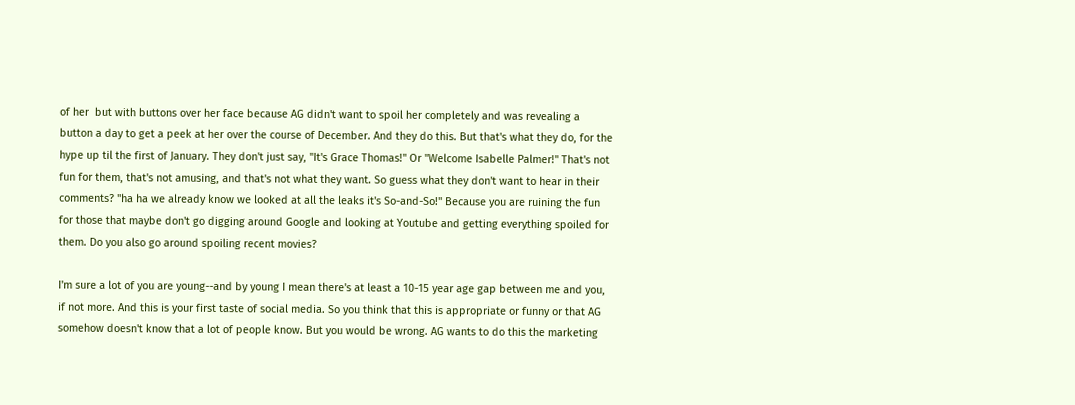of her  but with buttons over her face because AG didn't want to spoil her completely and was revealing a button a day to get a peek at her over the course of December. And they do this. But that's what they do, for the hype up til the first of January. They don't just say, "It's Grace Thomas!" Or "Welcome Isabelle Palmer!" That's not fun for them, that's not amusing, and that's not what they want. So guess what they don't want to hear in their comments? "ha ha we already know we looked at all the leaks it's So-and-So!" Because you are ruining the fun for those that maybe don't go digging around Google and looking at Youtube and getting everything spoiled for them. Do you also go around spoiling recent movies?

I'm sure a lot of you are young--and by young I mean there's at least a 10-15 year age gap between me and you, if not more. And this is your first taste of social media. So you think that this is appropriate or funny or that AG somehow doesn't know that a lot of people know. But you would be wrong. AG wants to do this the marketing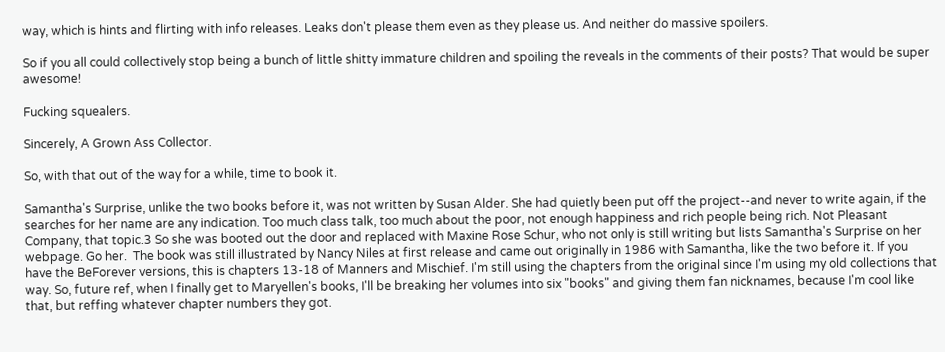way, which is hints and flirting with info releases. Leaks don't please them even as they please us. And neither do massive spoilers.

So if you all could collectively stop being a bunch of little shitty immature children and spoiling the reveals in the comments of their posts? That would be super awesome!

Fucking squealers.

Sincerely, A Grown Ass Collector.

So, with that out of the way for a while, time to book it.

Samantha's Surprise, unlike the two books before it, was not written by Susan Alder. She had quietly been put off the project--and never to write again, if the searches for her name are any indication. Too much class talk, too much about the poor, not enough happiness and rich people being rich. Not Pleasant Company, that topic.3 So she was booted out the door and replaced with Maxine Rose Schur, who not only is still writing but lists Samantha's Surprise on her webpage. Go her.  The book was still illustrated by Nancy Niles at first release and came out originally in 1986 with Samantha, like the two before it. If you have the BeForever versions, this is chapters 13-18 of Manners and Mischief. I'm still using the chapters from the original since I'm using my old collections that way. So, future ref, when I finally get to Maryellen's books, I'll be breaking her volumes into six "books" and giving them fan nicknames, because I'm cool like that, but reffing whatever chapter numbers they got.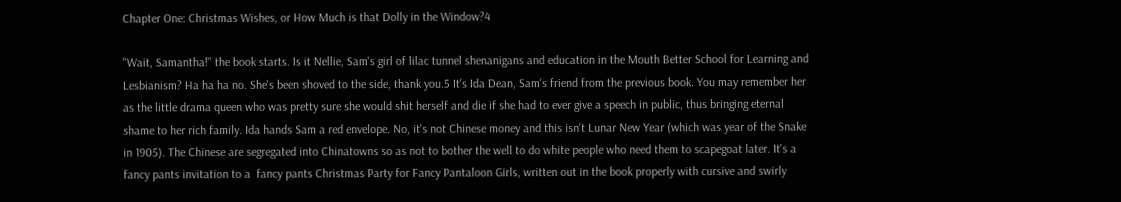Chapter One: Christmas Wishes, or How Much is that Dolly in the Window?4

"Wait, Samantha!" the book starts. Is it Nellie, Sam's girl of lilac tunnel shenanigans and education in the Mouth Better School for Learning and Lesbianism? Ha ha ha no. She's been shoved to the side, thank you.5 It's Ida Dean, Sam's friend from the previous book. You may remember her as the little drama queen who was pretty sure she would shit herself and die if she had to ever give a speech in public, thus bringing eternal shame to her rich family. Ida hands Sam a red envelope. No, it's not Chinese money and this isn't Lunar New Year (which was year of the Snake in 1905). The Chinese are segregated into Chinatowns so as not to bother the well to do white people who need them to scapegoat later. It's a fancy pants invitation to a  fancy pants Christmas Party for Fancy Pantaloon Girls, written out in the book properly with cursive and swirly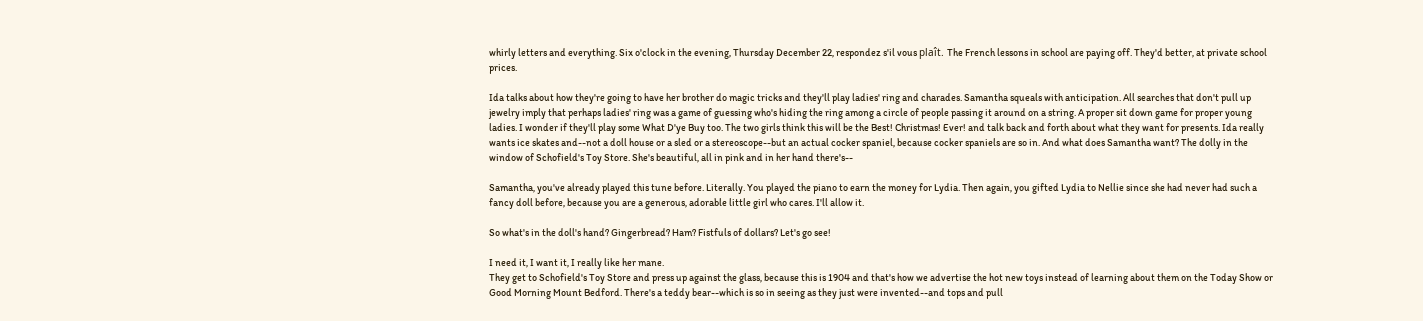whirly letters and everything. Six o'clock in the evening, Thursday December 22, respondez s'il vous plaît. The French lessons in school are paying off. They'd better, at private school prices.

Ida talks about how they're going to have her brother do magic tricks and they'll play ladies' ring and charades. Samantha squeals with anticipation. All searches that don't pull up jewelry imply that perhaps ladies' ring was a game of guessing who's hiding the ring among a circle of people passing it around on a string. A proper sit down game for proper young ladies. I wonder if they'll play some What D'ye Buy too. The two girls think this will be the Best! Christmas! Ever! and talk back and forth about what they want for presents. Ida really wants ice skates and--not a doll house or a sled or a stereoscope--but an actual cocker spaniel, because cocker spaniels are so in. And what does Samantha want? The dolly in the window of Schofield's Toy Store. She's beautiful, all in pink and in her hand there's--

Samantha, you've already played this tune before. Literally. You played the piano to earn the money for Lydia. Then again, you gifted Lydia to Nellie since she had never had such a fancy doll before, because you are a generous, adorable little girl who cares. I'll allow it.

So what's in the doll's hand? Gingerbread? Ham? Fistfuls of dollars? Let's go see!

I need it, I want it, I really like her mane.
They get to Schofield's Toy Store and press up against the glass, because this is 1904 and that's how we advertise the hot new toys instead of learning about them on the Today Show or Good Morning Mount Bedford. There's a teddy bear--which is so in seeing as they just were invented--and tops and pull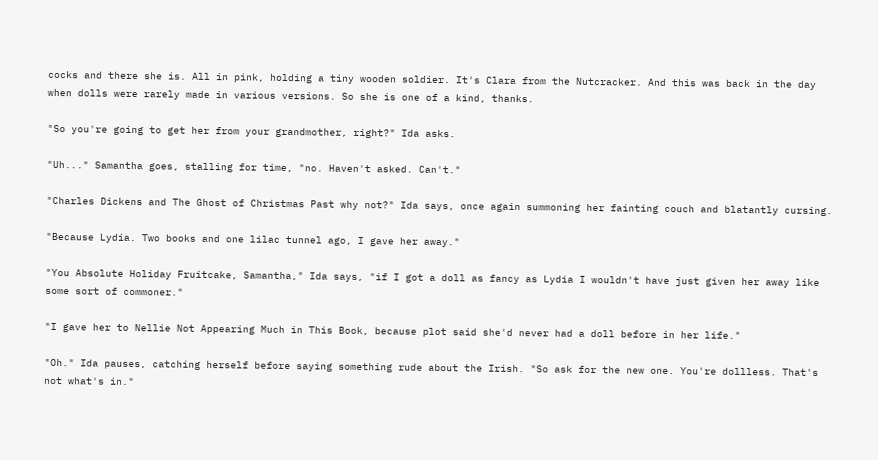cocks and there she is. All in pink, holding a tiny wooden soldier. It's Clara from the Nutcracker. And this was back in the day when dolls were rarely made in various versions. So she is one of a kind, thanks.

"So you're going to get her from your grandmother, right?" Ida asks.

"Uh..." Samantha goes, stalling for time, "no. Haven't asked. Can't."

"Charles Dickens and The Ghost of Christmas Past why not?" Ida says, once again summoning her fainting couch and blatantly cursing.

"Because Lydia. Two books and one lilac tunnel ago, I gave her away."

"You Absolute Holiday Fruitcake, Samantha," Ida says, "if I got a doll as fancy as Lydia I wouldn't have just given her away like some sort of commoner."

"I gave her to Nellie Not Appearing Much in This Book, because plot said she'd never had a doll before in her life."

"Oh." Ida pauses, catching herself before saying something rude about the Irish. "So ask for the new one. You're dollless. That's not what's in."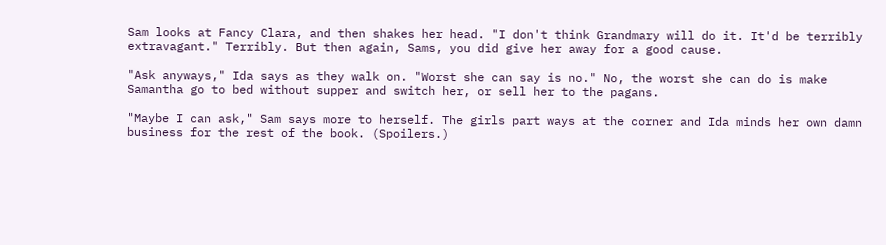Sam looks at Fancy Clara, and then shakes her head. "I don't think Grandmary will do it. It'd be terribly extravagant." Terribly. But then again, Sams, you did give her away for a good cause.

"Ask anyways," Ida says as they walk on. "Worst she can say is no." No, the worst she can do is make Samantha go to bed without supper and switch her, or sell her to the pagans.

"Maybe I can ask," Sam says more to herself. The girls part ways at the corner and Ida minds her own damn business for the rest of the book. (Spoilers.)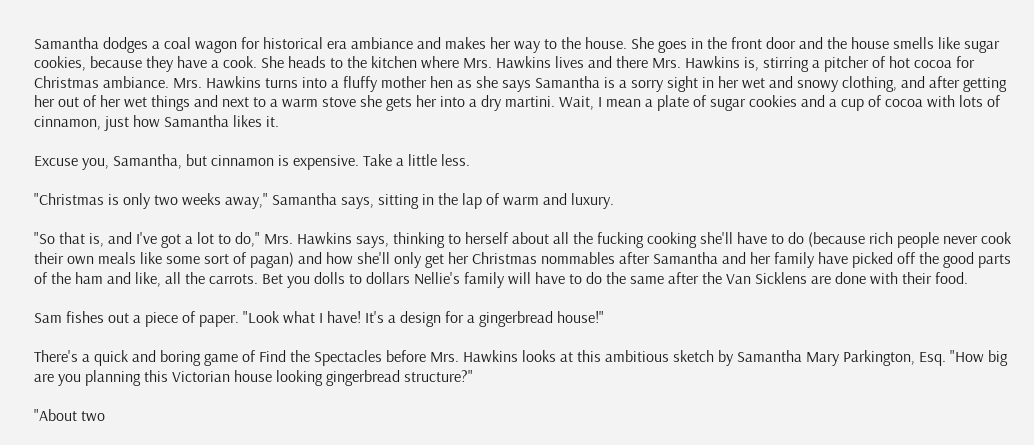Samantha dodges a coal wagon for historical era ambiance and makes her way to the house. She goes in the front door and the house smells like sugar cookies, because they have a cook. She heads to the kitchen where Mrs. Hawkins lives and there Mrs. Hawkins is, stirring a pitcher of hot cocoa for Christmas ambiance. Mrs. Hawkins turns into a fluffy mother hen as she says Samantha is a sorry sight in her wet and snowy clothing, and after getting her out of her wet things and next to a warm stove she gets her into a dry martini. Wait, I mean a plate of sugar cookies and a cup of cocoa with lots of cinnamon, just how Samantha likes it.

Excuse you, Samantha, but cinnamon is expensive. Take a little less.

"Christmas is only two weeks away," Samantha says, sitting in the lap of warm and luxury.

"So that is, and I've got a lot to do," Mrs. Hawkins says, thinking to herself about all the fucking cooking she'll have to do (because rich people never cook their own meals like some sort of pagan) and how she'll only get her Christmas nommables after Samantha and her family have picked off the good parts of the ham and like, all the carrots. Bet you dolls to dollars Nellie's family will have to do the same after the Van Sicklens are done with their food.

Sam fishes out a piece of paper. "Look what I have! It's a design for a gingerbread house!"

There's a quick and boring game of Find the Spectacles before Mrs. Hawkins looks at this ambitious sketch by Samantha Mary Parkington, Esq. "How big are you planning this Victorian house looking gingerbread structure?"

"About two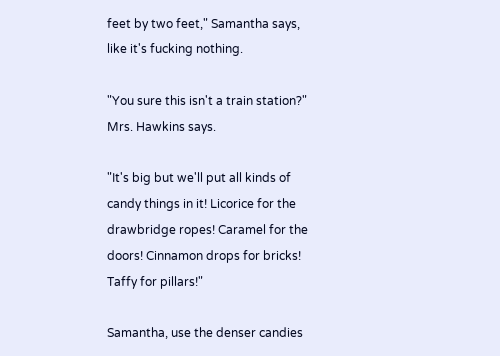feet by two feet," Samantha says, like it's fucking nothing.

"You sure this isn't a train station?" Mrs. Hawkins says.

"It's big but we'll put all kinds of candy things in it! Licorice for the drawbridge ropes! Caramel for the doors! Cinnamon drops for bricks! Taffy for pillars!"

Samantha, use the denser candies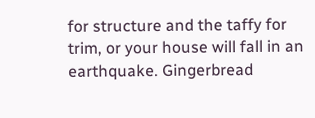for structure and the taffy for trim, or your house will fall in an earthquake. Gingerbread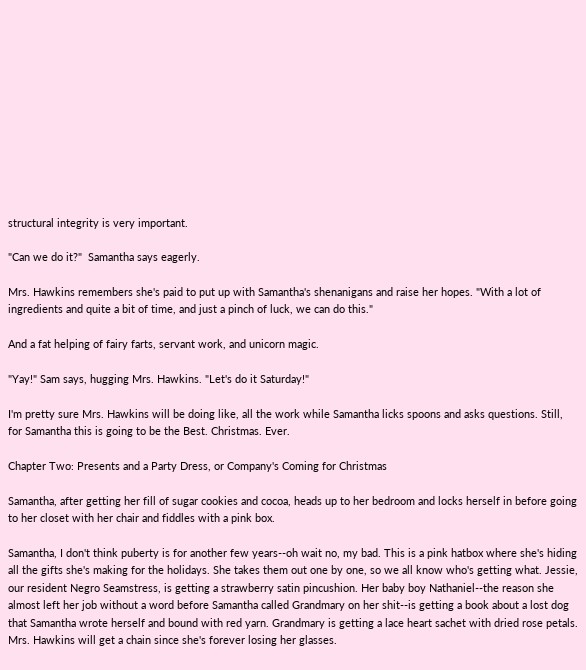structural integrity is very important.

"Can we do it?"  Samantha says eagerly.

Mrs. Hawkins remembers she's paid to put up with Samantha's shenanigans and raise her hopes. "With a lot of ingredients and quite a bit of time, and just a pinch of luck, we can do this."

And a fat helping of fairy farts, servant work, and unicorn magic.

"Yay!" Sam says, hugging Mrs. Hawkins. "Let's do it Saturday!"

I'm pretty sure Mrs. Hawkins will be doing like, all the work while Samantha licks spoons and asks questions. Still, for Samantha this is going to be the Best. Christmas. Ever.

Chapter Two: Presents and a Party Dress, or Company's Coming for Christmas

Samantha, after getting her fill of sugar cookies and cocoa, heads up to her bedroom and locks herself in before going to her closet with her chair and fiddles with a pink box.

Samantha, I don't think puberty is for another few years--oh wait no, my bad. This is a pink hatbox where she's hiding all the gifts she's making for the holidays. She takes them out one by one, so we all know who's getting what. Jessie, our resident Negro Seamstress, is getting a strawberry satin pincushion. Her baby boy Nathaniel--the reason she almost left her job without a word before Samantha called Grandmary on her shit--is getting a book about a lost dog that Samantha wrote herself and bound with red yarn. Grandmary is getting a lace heart sachet with dried rose petals. Mrs. Hawkins will get a chain since she's forever losing her glasses.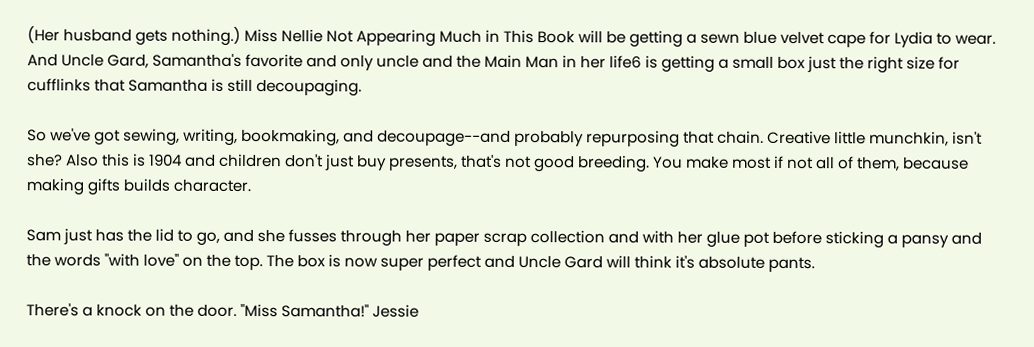(Her husband gets nothing.) Miss Nellie Not Appearing Much in This Book will be getting a sewn blue velvet cape for Lydia to wear. And Uncle Gard, Samantha's favorite and only uncle and the Main Man in her life6 is getting a small box just the right size for cufflinks that Samantha is still decoupaging.

So we've got sewing, writing, bookmaking, and decoupage--and probably repurposing that chain. Creative little munchkin, isn't she? Also this is 1904 and children don't just buy presents, that's not good breeding. You make most if not all of them, because making gifts builds character.

Sam just has the lid to go, and she fusses through her paper scrap collection and with her glue pot before sticking a pansy and the words "with love" on the top. The box is now super perfect and Uncle Gard will think it's absolute pants.

There's a knock on the door. "Miss Samantha!" Jessie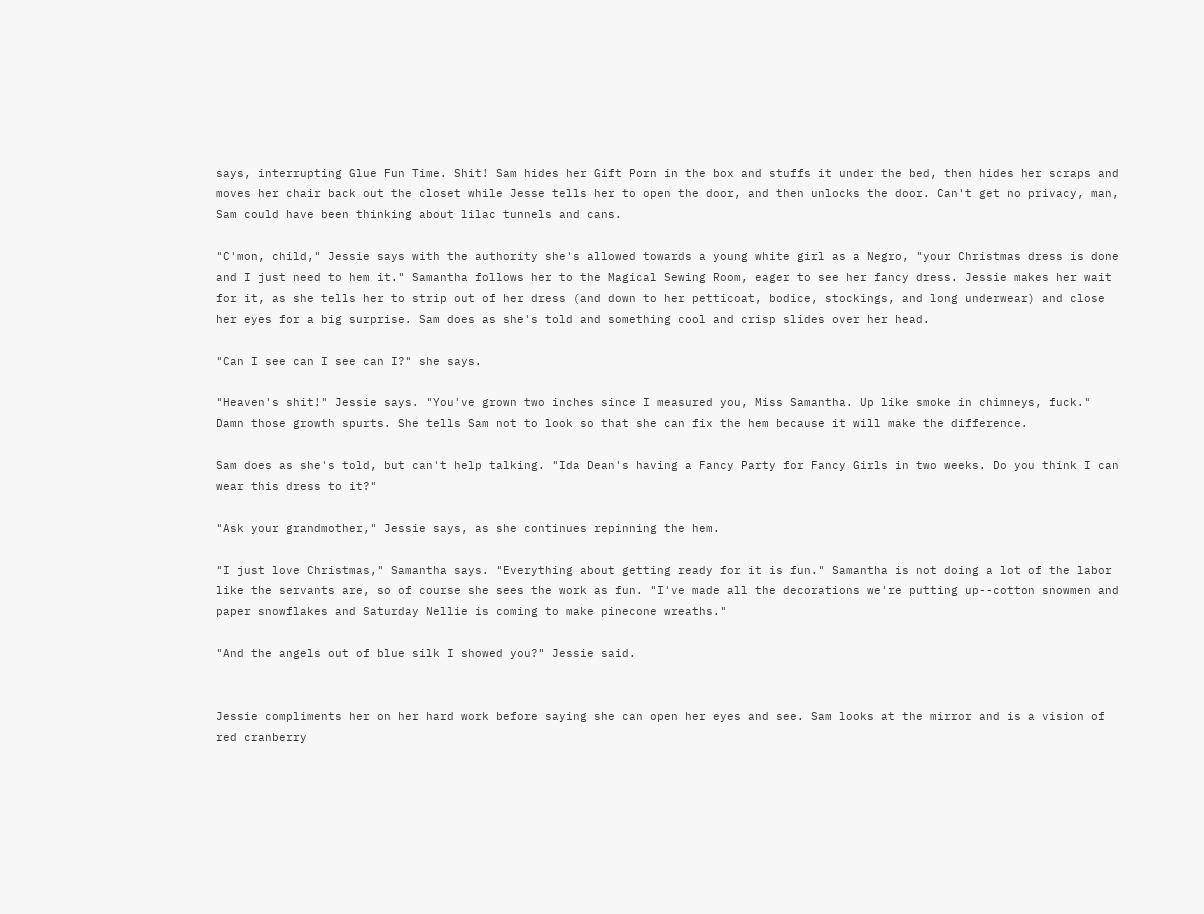says, interrupting Glue Fun Time. Shit! Sam hides her Gift Porn in the box and stuffs it under the bed, then hides her scraps and moves her chair back out the closet while Jesse tells her to open the door, and then unlocks the door. Can't get no privacy, man, Sam could have been thinking about lilac tunnels and cans.

"C'mon, child," Jessie says with the authority she's allowed towards a young white girl as a Negro, "your Christmas dress is done and I just need to hem it." Samantha follows her to the Magical Sewing Room, eager to see her fancy dress. Jessie makes her wait for it, as she tells her to strip out of her dress (and down to her petticoat, bodice, stockings, and long underwear) and close her eyes for a big surprise. Sam does as she's told and something cool and crisp slides over her head.

"Can I see can I see can I?" she says.

"Heaven's shit!" Jessie says. "You've grown two inches since I measured you, Miss Samantha. Up like smoke in chimneys, fuck." Damn those growth spurts. She tells Sam not to look so that she can fix the hem because it will make the difference.

Sam does as she's told, but can't help talking. "Ida Dean's having a Fancy Party for Fancy Girls in two weeks. Do you think I can wear this dress to it?"

"Ask your grandmother," Jessie says, as she continues repinning the hem.

"I just love Christmas," Samantha says. "Everything about getting ready for it is fun." Samantha is not doing a lot of the labor like the servants are, so of course she sees the work as fun. "I've made all the decorations we're putting up--cotton snowmen and paper snowflakes and Saturday Nellie is coming to make pinecone wreaths."

"And the angels out of blue silk I showed you?" Jessie said.


Jessie compliments her on her hard work before saying she can open her eyes and see. Sam looks at the mirror and is a vision of red cranberry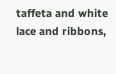taffeta and white lace and ribbons,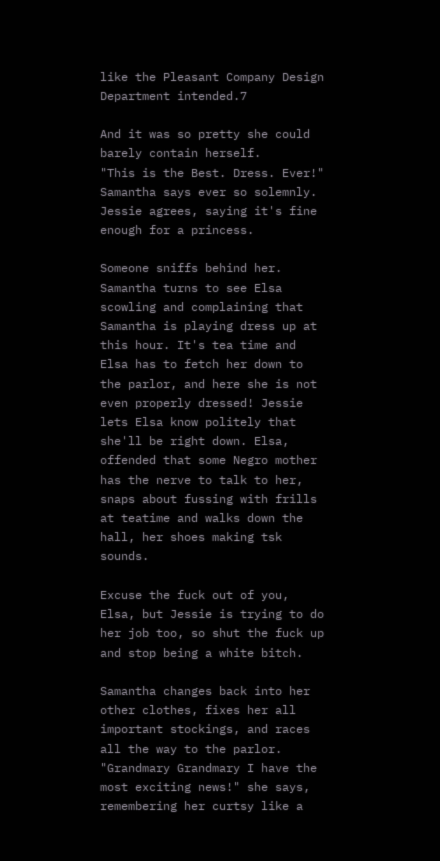like the Pleasant Company Design Department intended.7

And it was so pretty she could barely contain herself.
"This is the Best. Dress. Ever!" Samantha says ever so solemnly. Jessie agrees, saying it's fine enough for a princess.

Someone sniffs behind her. Samantha turns to see Elsa scowling and complaining that Samantha is playing dress up at this hour. It's tea time and Elsa has to fetch her down to the parlor, and here she is not even properly dressed! Jessie lets Elsa know politely that she'll be right down. Elsa, offended that some Negro mother has the nerve to talk to her, snaps about fussing with frills at teatime and walks down the hall, her shoes making tsk sounds.

Excuse the fuck out of you, Elsa, but Jessie is trying to do her job too, so shut the fuck up and stop being a white bitch.

Samantha changes back into her other clothes, fixes her all important stockings, and races all the way to the parlor. "Grandmary Grandmary I have the most exciting news!" she says, remembering her curtsy like a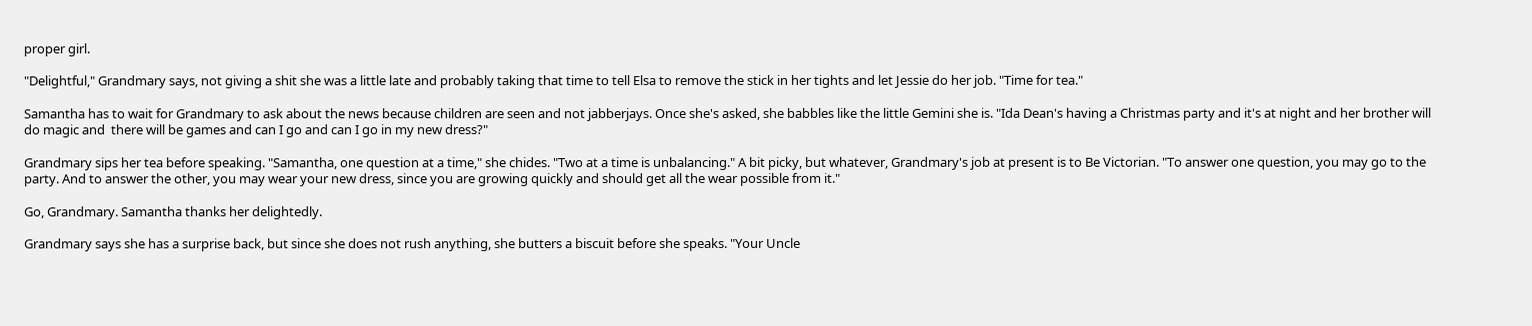proper girl.

"Delightful," Grandmary says, not giving a shit she was a little late and probably taking that time to tell Elsa to remove the stick in her tights and let Jessie do her job. "Time for tea."

Samantha has to wait for Grandmary to ask about the news because children are seen and not jabberjays. Once she's asked, she babbles like the little Gemini she is. "Ida Dean's having a Christmas party and it's at night and her brother will do magic and  there will be games and can I go and can I go in my new dress?"

Grandmary sips her tea before speaking. "Samantha, one question at a time," she chides. "Two at a time is unbalancing." A bit picky, but whatever, Grandmary's job at present is to Be Victorian. "To answer one question, you may go to the party. And to answer the other, you may wear your new dress, since you are growing quickly and should get all the wear possible from it."

Go, Grandmary. Samantha thanks her delightedly.

Grandmary says she has a surprise back, but since she does not rush anything, she butters a biscuit before she speaks. "Your Uncle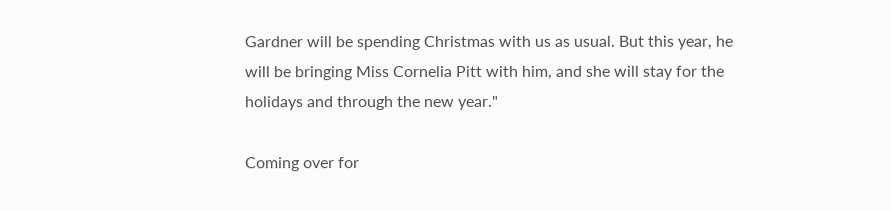Gardner will be spending Christmas with us as usual. But this year, he will be bringing Miss Cornelia Pitt with him, and she will stay for the holidays and through the new year."

Coming over for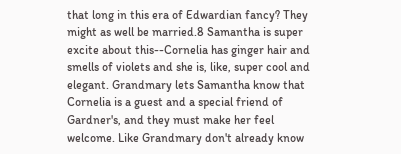that long in this era of Edwardian fancy? They might as well be married.8 Samantha is super excite about this--Cornelia has ginger hair and smells of violets and she is, like, super cool and elegant. Grandmary lets Samantha know that Cornelia is a guest and a special friend of Gardner's, and they must make her feel welcome. Like Grandmary don't already know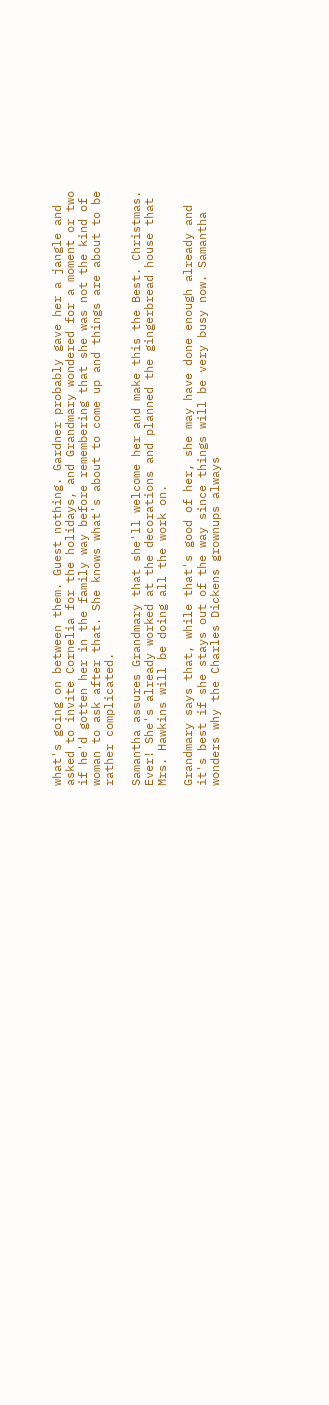what's going on between them. Guest nothing. Gardner probably gave her a jangle and asked to invite Cornelia for the holidays, and Grandmary wondered for a moment or two if he'd gotten her in the family way before remembering that she was not the kind of woman to ask after that. She knows what's about to come up and things are about to be rather complicated.

Samantha assures Grandmary that she'll welcome her and make this the Best. Christmas. Ever! She's already worked at the decorations and planned the gingerbread house that Mrs. Hawkins will be doing all the work on.

Grandmary says that, while that's good of her, she may have done enough already and it's best if she stays out of the way since things will be very busy now. Samantha wonders why the Charles Dickens grownups always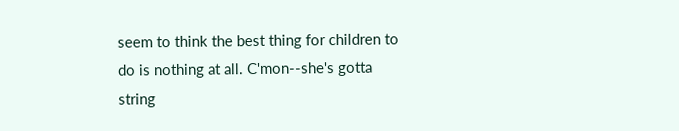seem to think the best thing for children to do is nothing at all. C'mon--she's gotta string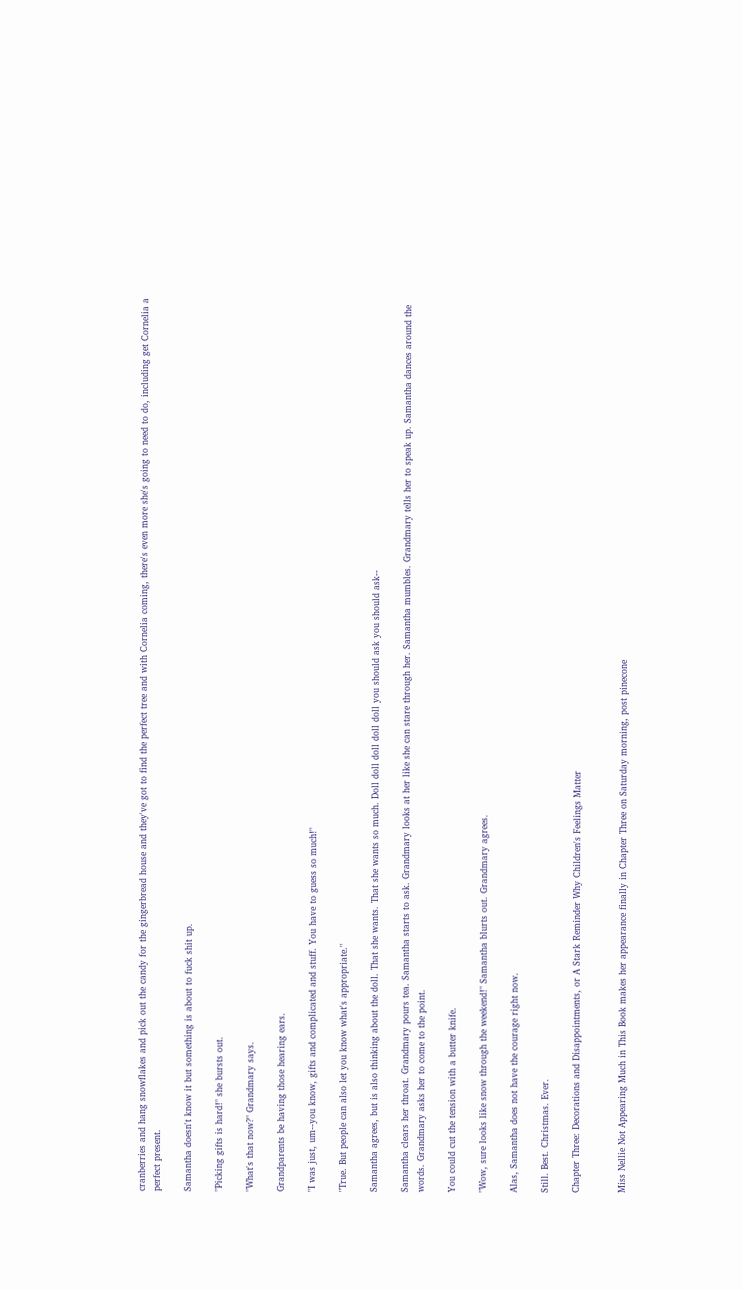cranberries and hang snowflakes and pick out the candy for the gingerbread house and they've got to find the perfect tree and with Cornelia coming, there's even more she's going to need to do, including get Cornelia a perfect present.

Samantha doesn't know it but something is about to fuck shit up.

"Picking gifts is hard!" she bursts out.

"What's that now?" Grandmary says.

Grandparents be having those hearing ears.

"I was just, um--you know, gifts and complicated and stuff. You have to guess so much!"

"True. But people can also let you know what's appropriate."

Samantha agrees, but is also thinking about the doll. That she wants. That she wants so much. Doll doll doll doll doll you should ask you should ask--

Samantha clears her throat. Grandmary pours tea. Samantha starts to ask. Grandmary looks at her like she can stare through her. Samantha mumbles. Grandmary tells her to speak up. Samantha dances around the words. Grandmary asks her to come to the point.

You could cut the tension with a butter knife.

"Wow, sure looks like snow through the weekend!" Samantha blurts out. Grandmary agrees.

Alas, Samantha does not have the courage right now.

Still. Best. Christmas. Ever.

Chapter Three: Decorations and Disappointments, or A Stark Reminder Why Children's Feelings Matter


Miss Nellie Not Appearing Much in This Book makes her appearance finally in Chapter Three on Saturday morning, post pinecone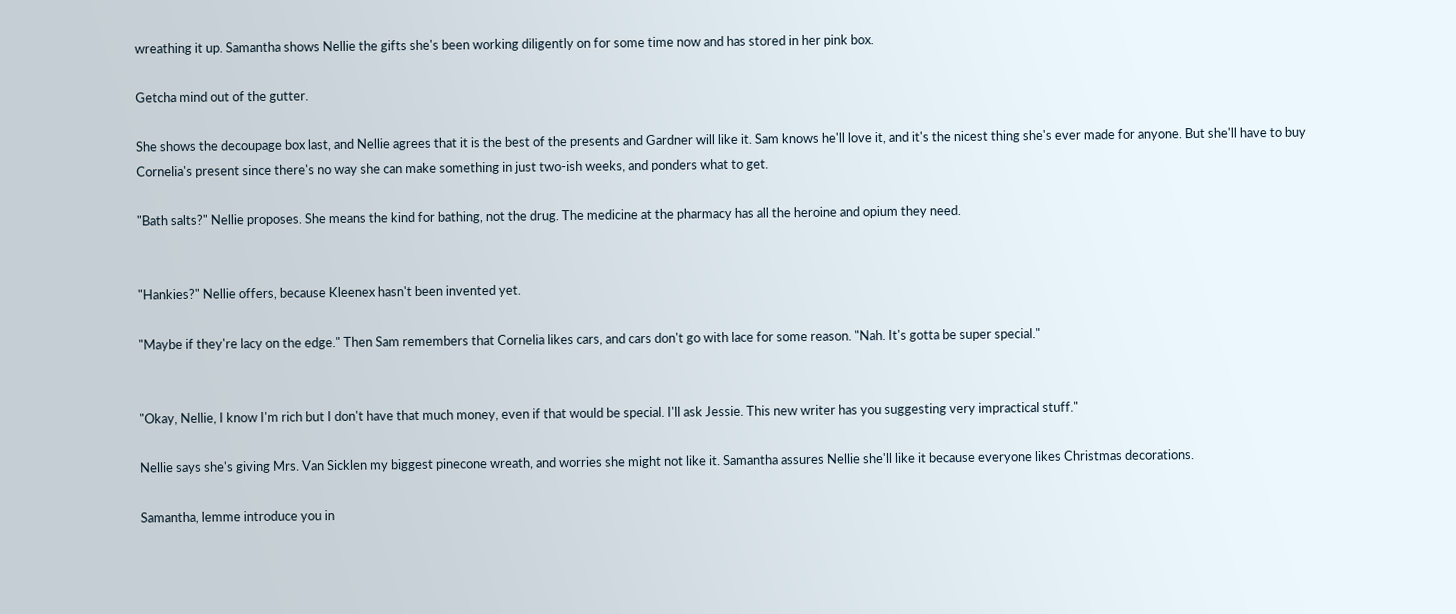wreathing it up. Samantha shows Nellie the gifts she's been working diligently on for some time now and has stored in her pink box.

Getcha mind out of the gutter.

She shows the decoupage box last, and Nellie agrees that it is the best of the presents and Gardner will like it. Sam knows he'll love it, and it's the nicest thing she's ever made for anyone. But she'll have to buy Cornelia's present since there's no way she can make something in just two-ish weeks, and ponders what to get.

"Bath salts?" Nellie proposes. She means the kind for bathing, not the drug. The medicine at the pharmacy has all the heroine and opium they need.


"Hankies?" Nellie offers, because Kleenex hasn't been invented yet.

"Maybe if they're lacy on the edge." Then Sam remembers that Cornelia likes cars, and cars don't go with lace for some reason. "Nah. It's gotta be super special."


"Okay, Nellie, I know I'm rich but I don't have that much money, even if that would be special. I'll ask Jessie. This new writer has you suggesting very impractical stuff."

Nellie says she's giving Mrs. Van Sicklen my biggest pinecone wreath, and worries she might not like it. Samantha assures Nellie she'll like it because everyone likes Christmas decorations.

Samantha, lemme introduce you in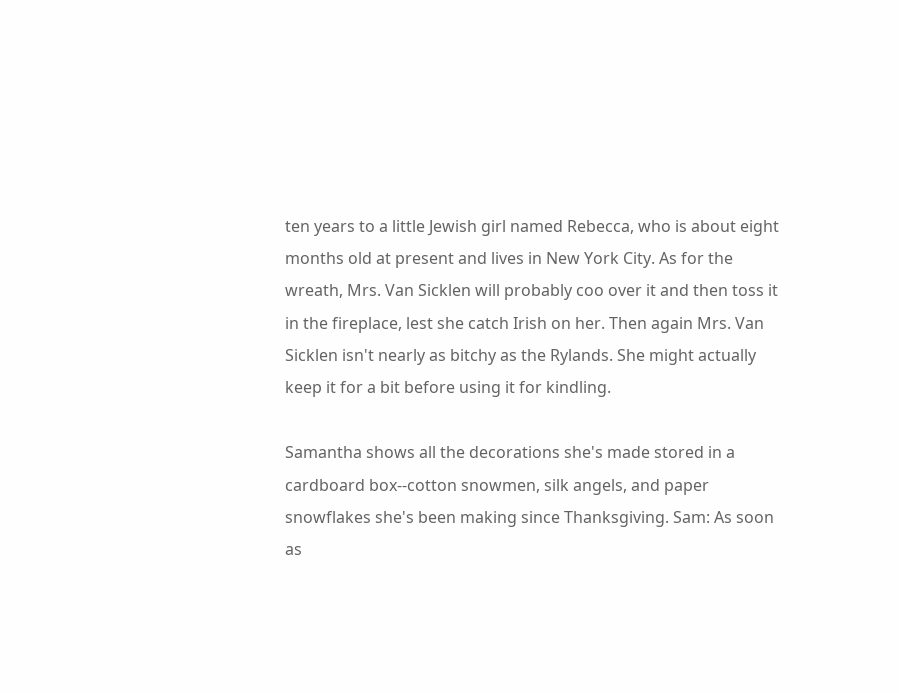ten years to a little Jewish girl named Rebecca, who is about eight months old at present and lives in New York City. As for the wreath, Mrs. Van Sicklen will probably coo over it and then toss it in the fireplace, lest she catch Irish on her. Then again Mrs. Van Sicklen isn't nearly as bitchy as the Rylands. She might actually keep it for a bit before using it for kindling.

Samantha shows all the decorations she's made stored in a cardboard box--cotton snowmen, silk angels, and paper snowflakes she's been making since Thanksgiving. Sam: As soon as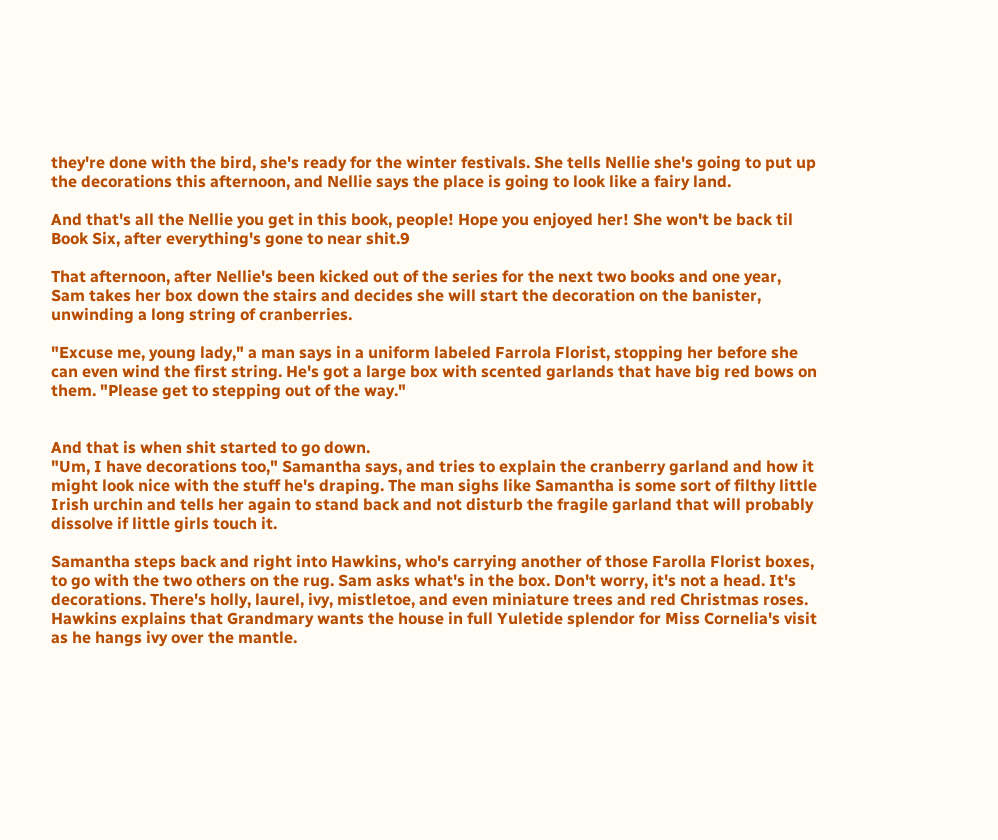they're done with the bird, she's ready for the winter festivals. She tells Nellie she's going to put up the decorations this afternoon, and Nellie says the place is going to look like a fairy land.

And that's all the Nellie you get in this book, people! Hope you enjoyed her! She won't be back til Book Six, after everything's gone to near shit.9

That afternoon, after Nellie's been kicked out of the series for the next two books and one year, Sam takes her box down the stairs and decides she will start the decoration on the banister, unwinding a long string of cranberries.

"Excuse me, young lady," a man says in a uniform labeled Farrola Florist, stopping her before she can even wind the first string. He's got a large box with scented garlands that have big red bows on them. "Please get to stepping out of the way."


And that is when shit started to go down.
"Um, I have decorations too," Samantha says, and tries to explain the cranberry garland and how it might look nice with the stuff he's draping. The man sighs like Samantha is some sort of filthy little Irish urchin and tells her again to stand back and not disturb the fragile garland that will probably dissolve if little girls touch it.

Samantha steps back and right into Hawkins, who's carrying another of those Farolla Florist boxes, to go with the two others on the rug. Sam asks what's in the box. Don't worry, it's not a head. It's decorations. There's holly, laurel, ivy, mistletoe, and even miniature trees and red Christmas roses. Hawkins explains that Grandmary wants the house in full Yuletide splendor for Miss Cornelia's visit as he hangs ivy over the mantle.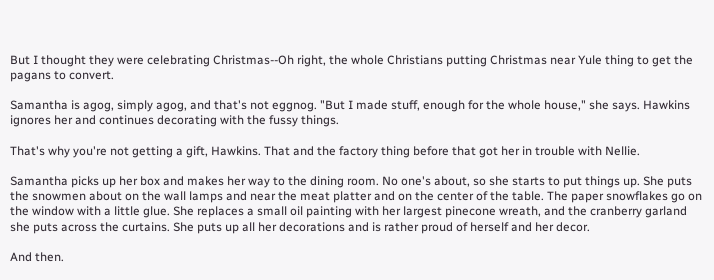But I thought they were celebrating Christmas--Oh right, the whole Christians putting Christmas near Yule thing to get the pagans to convert.

Samantha is agog, simply agog, and that's not eggnog. "But I made stuff, enough for the whole house," she says. Hawkins ignores her and continues decorating with the fussy things.

That's why you're not getting a gift, Hawkins. That and the factory thing before that got her in trouble with Nellie.

Samantha picks up her box and makes her way to the dining room. No one's about, so she starts to put things up. She puts the snowmen about on the wall lamps and near the meat platter and on the center of the table. The paper snowflakes go on the window with a little glue. She replaces a small oil painting with her largest pinecone wreath, and the cranberry garland she puts across the curtains. She puts up all her decorations and is rather proud of herself and her decor.

And then.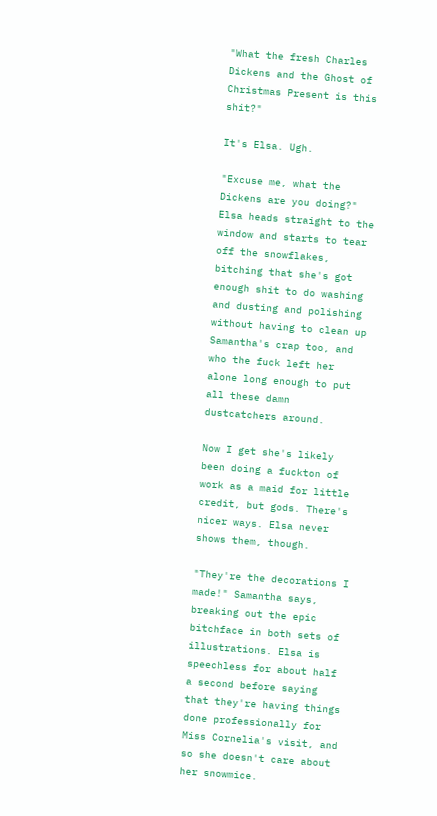"What the fresh Charles Dickens and the Ghost of Christmas Present is this shit?"

It's Elsa. Ugh.

"Excuse me, what the Dickens are you doing?"
Elsa heads straight to the window and starts to tear off the snowflakes, bitching that she's got enough shit to do washing and dusting and polishing without having to clean up Samantha's crap too, and who the fuck left her alone long enough to put all these damn dustcatchers around.

Now I get she's likely been doing a fuckton of work as a maid for little credit, but gods. There's nicer ways. Elsa never shows them, though.

"They're the decorations I made!" Samantha says, breaking out the epic bitchface in both sets of illustrations. Elsa is speechless for about half a second before saying that they're having things done professionally for Miss Cornelia's visit, and so she doesn't care about her snowmice.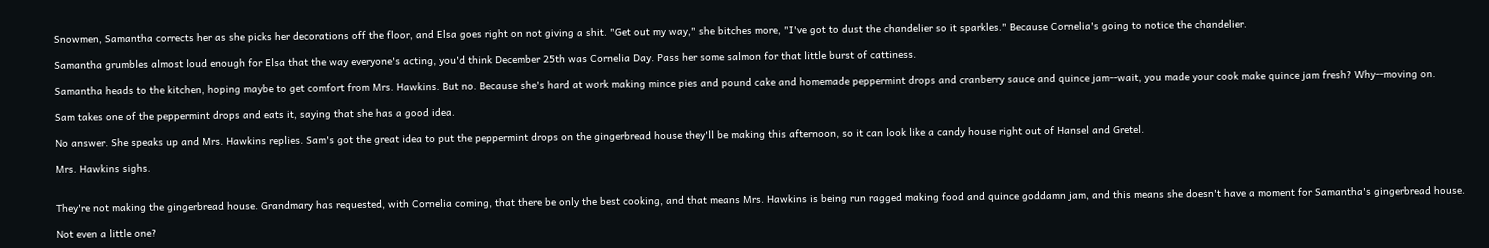Snowmen, Samantha corrects her as she picks her decorations off the floor, and Elsa goes right on not giving a shit. "Get out my way," she bitches more, "I've got to dust the chandelier so it sparkles." Because Cornelia's going to notice the chandelier.

Samantha grumbles almost loud enough for Elsa that the way everyone's acting, you'd think December 25th was Cornelia Day. Pass her some salmon for that little burst of cattiness.

Samantha heads to the kitchen, hoping maybe to get comfort from Mrs. Hawkins. But no. Because she's hard at work making mince pies and pound cake and homemade peppermint drops and cranberry sauce and quince jam--wait, you made your cook make quince jam fresh? Why--moving on.

Sam takes one of the peppermint drops and eats it, saying that she has a good idea.

No answer. She speaks up and Mrs. Hawkins replies. Sam's got the great idea to put the peppermint drops on the gingerbread house they'll be making this afternoon, so it can look like a candy house right out of Hansel and Gretel.

Mrs. Hawkins sighs.


They're not making the gingerbread house. Grandmary has requested, with Cornelia coming, that there be only the best cooking, and that means Mrs. Hawkins is being run ragged making food and quince goddamn jam, and this means she doesn't have a moment for Samantha's gingerbread house.

Not even a little one?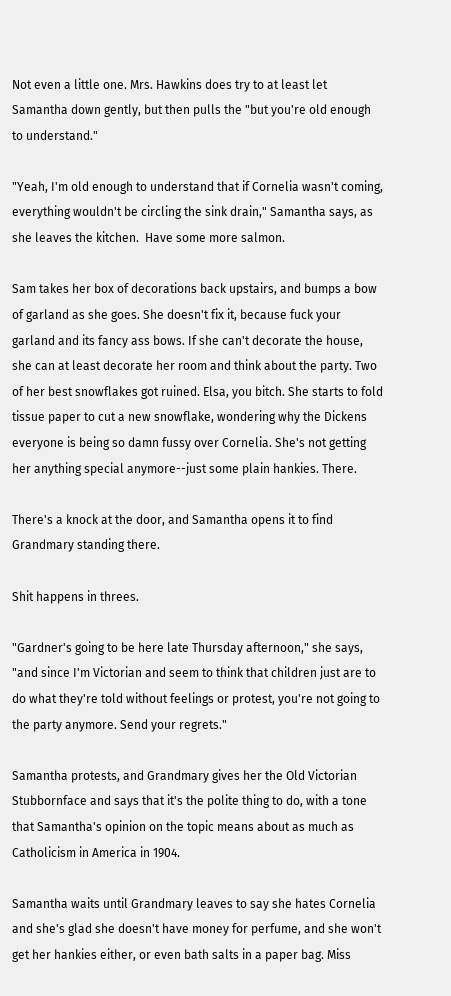Not even a little one. Mrs. Hawkins does try to at least let Samantha down gently, but then pulls the "but you're old enough to understand."

"Yeah, I'm old enough to understand that if Cornelia wasn't coming, everything wouldn't be circling the sink drain," Samantha says, as she leaves the kitchen.  Have some more salmon.

Sam takes her box of decorations back upstairs, and bumps a bow of garland as she goes. She doesn't fix it, because fuck your garland and its fancy ass bows. If she can't decorate the house, she can at least decorate her room and think about the party. Two of her best snowflakes got ruined. Elsa, you bitch. She starts to fold tissue paper to cut a new snowflake, wondering why the Dickens everyone is being so damn fussy over Cornelia. She's not getting her anything special anymore--just some plain hankies. There.

There's a knock at the door, and Samantha opens it to find Grandmary standing there.

Shit happens in threes.

"Gardner's going to be here late Thursday afternoon," she says, "and since I'm Victorian and seem to think that children just are to do what they're told without feelings or protest, you're not going to the party anymore. Send your regrets."

Samantha protests, and Grandmary gives her the Old Victorian Stubbornface and says that it's the polite thing to do, with a tone that Samantha's opinion on the topic means about as much as Catholicism in America in 1904.

Samantha waits until Grandmary leaves to say she hates Cornelia and she's glad she doesn't have money for perfume, and she won't get her hankies either, or even bath salts in a paper bag. Miss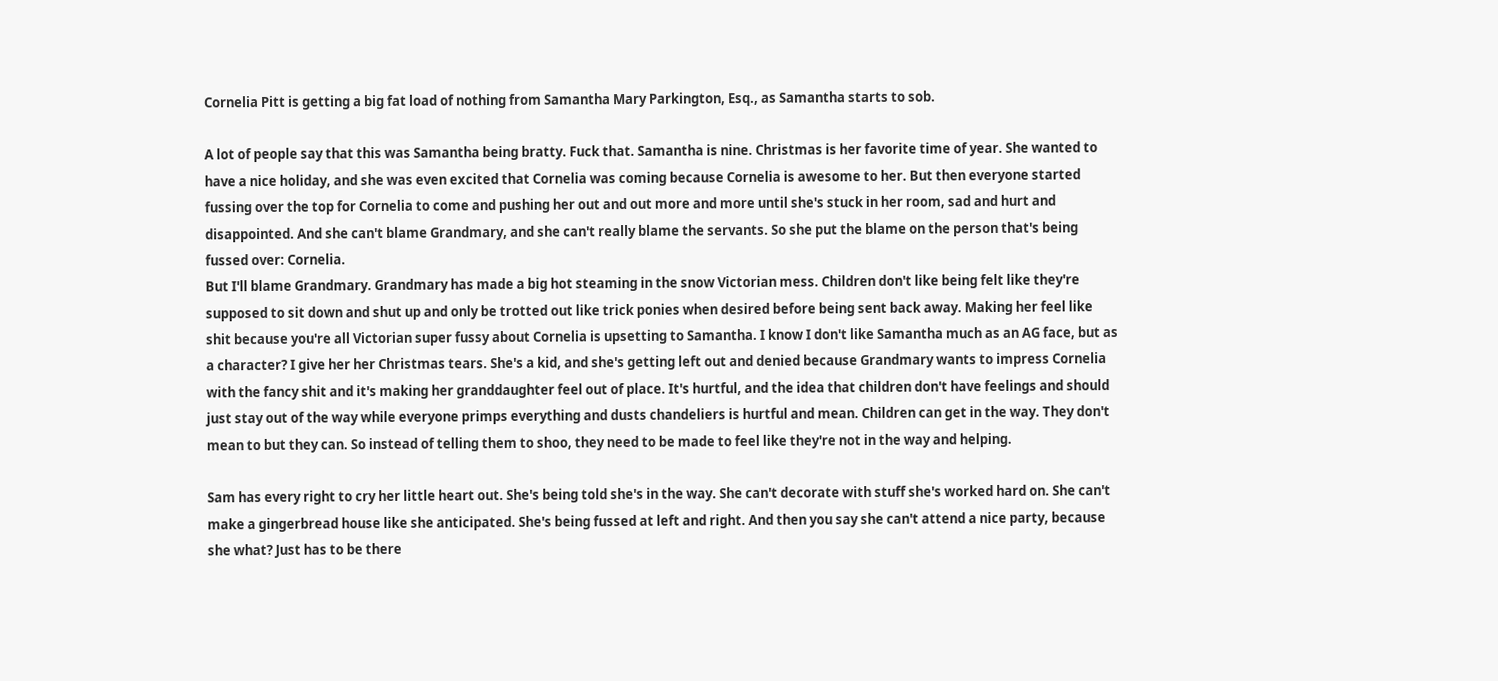Cornelia Pitt is getting a big fat load of nothing from Samantha Mary Parkington, Esq., as Samantha starts to sob.

A lot of people say that this was Samantha being bratty. Fuck that. Samantha is nine. Christmas is her favorite time of year. She wanted to have a nice holiday, and she was even excited that Cornelia was coming because Cornelia is awesome to her. But then everyone started fussing over the top for Cornelia to come and pushing her out and out more and more until she's stuck in her room, sad and hurt and disappointed. And she can't blame Grandmary, and she can't really blame the servants. So she put the blame on the person that's being fussed over: Cornelia.
But I'll blame Grandmary. Grandmary has made a big hot steaming in the snow Victorian mess. Children don't like being felt like they're supposed to sit down and shut up and only be trotted out like trick ponies when desired before being sent back away. Making her feel like shit because you're all Victorian super fussy about Cornelia is upsetting to Samantha. I know I don't like Samantha much as an AG face, but as a character? I give her her Christmas tears. She's a kid, and she's getting left out and denied because Grandmary wants to impress Cornelia with the fancy shit and it's making her granddaughter feel out of place. It's hurtful, and the idea that children don't have feelings and should just stay out of the way while everyone primps everything and dusts chandeliers is hurtful and mean. Children can get in the way. They don't mean to but they can. So instead of telling them to shoo, they need to be made to feel like they're not in the way and helping.

Sam has every right to cry her little heart out. She's being told she's in the way. She can't decorate with stuff she's worked hard on. She can't make a gingerbread house like she anticipated. She's being fussed at left and right. And then you say she can't attend a nice party, because she what? Just has to be there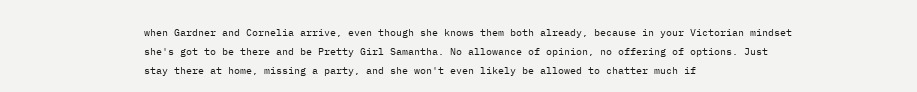when Gardner and Cornelia arrive, even though she knows them both already, because in your Victorian mindset she's got to be there and be Pretty Girl Samantha. No allowance of opinion, no offering of options. Just stay there at home, missing a party, and she won't even likely be allowed to chatter much if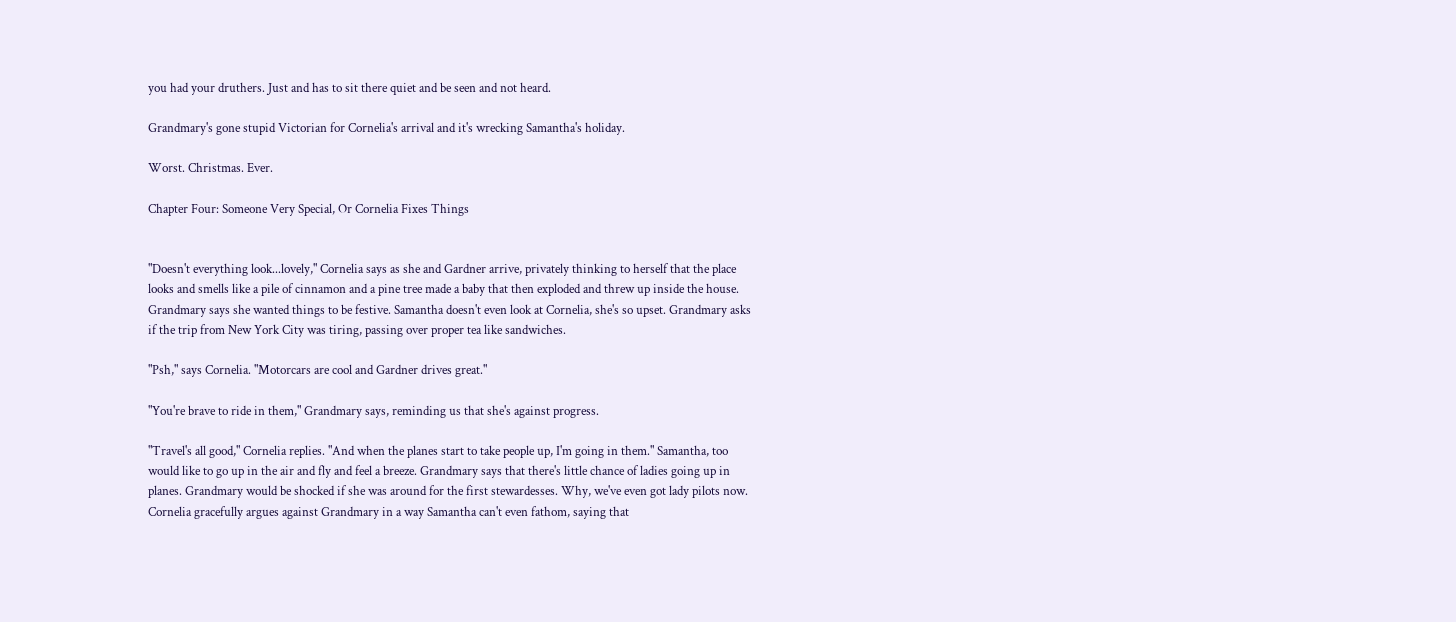you had your druthers. Just and has to sit there quiet and be seen and not heard.

Grandmary's gone stupid Victorian for Cornelia's arrival and it's wrecking Samantha's holiday.

Worst. Christmas. Ever.

Chapter Four: Someone Very Special, Or Cornelia Fixes Things


"Doesn't everything look...lovely," Cornelia says as she and Gardner arrive, privately thinking to herself that the place looks and smells like a pile of cinnamon and a pine tree made a baby that then exploded and threw up inside the house. Grandmary says she wanted things to be festive. Samantha doesn't even look at Cornelia, she's so upset. Grandmary asks if the trip from New York City was tiring, passing over proper tea like sandwiches.

"Psh," says Cornelia. "Motorcars are cool and Gardner drives great."

"You're brave to ride in them," Grandmary says, reminding us that she's against progress.

"Travel's all good," Cornelia replies. "And when the planes start to take people up, I'm going in them." Samantha, too would like to go up in the air and fly and feel a breeze. Grandmary says that there's little chance of ladies going up in planes. Grandmary would be shocked if she was around for the first stewardesses. Why, we've even got lady pilots now. Cornelia gracefully argues against Grandmary in a way Samantha can't even fathom, saying that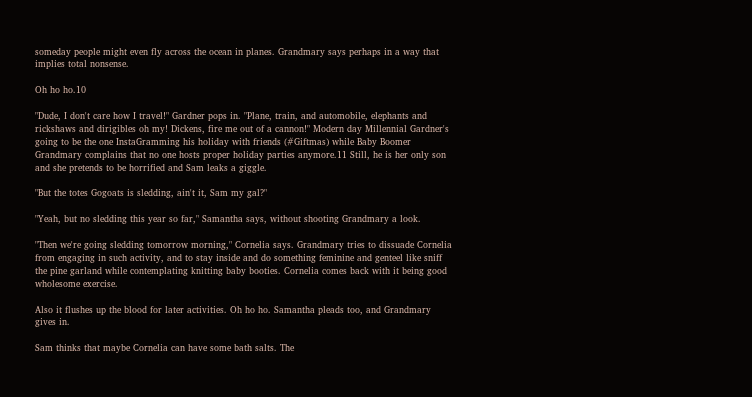someday people might even fly across the ocean in planes. Grandmary says perhaps in a way that implies total nonsense.

Oh ho ho.10

"Dude, I don't care how I travel!" Gardner pops in. "Plane, train, and automobile, elephants and rickshaws and dirigibles oh my! Dickens, fire me out of a cannon!" Modern day Millennial Gardner's going to be the one InstaGramming his holiday with friends (#Giftmas) while Baby Boomer Grandmary complains that no one hosts proper holiday parties anymore.11 Still, he is her only son and she pretends to be horrified and Sam leaks a giggle.

"But the totes Gogoats is sledding, ain't it, Sam my gal?"

"Yeah, but no sledding this year so far," Samantha says, without shooting Grandmary a look.

"Then we're going sledding tomorrow morning," Cornelia says. Grandmary tries to dissuade Cornelia from engaging in such activity, and to stay inside and do something feminine and genteel like sniff the pine garland while contemplating knitting baby booties. Cornelia comes back with it being good wholesome exercise.

Also it flushes up the blood for later activities. Oh ho ho. Samantha pleads too, and Grandmary gives in.

Sam thinks that maybe Cornelia can have some bath salts. The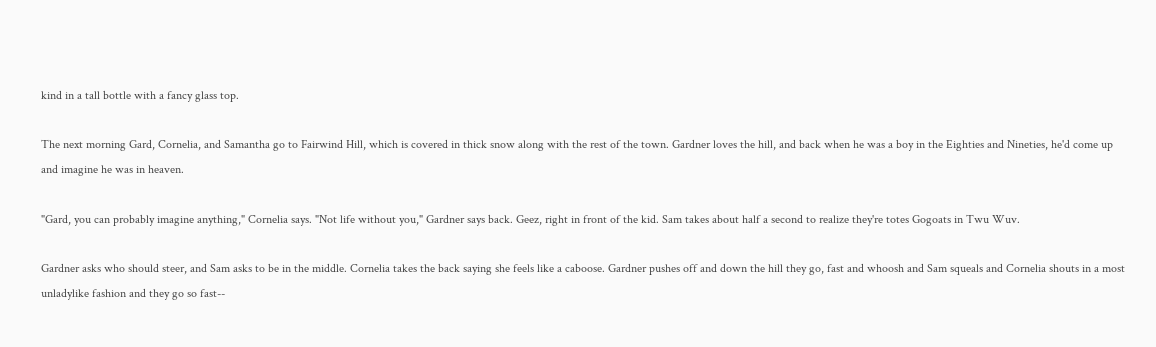kind in a tall bottle with a fancy glass top.

The next morning Gard, Cornelia, and Samantha go to Fairwind Hill, which is covered in thick snow along with the rest of the town. Gardner loves the hill, and back when he was a boy in the Eighties and Nineties, he'd come up and imagine he was in heaven.

"Gard, you can probably imagine anything," Cornelia says. "Not life without you," Gardner says back. Geez, right in front of the kid. Sam takes about half a second to realize they're totes Gogoats in Twu Wuv.

Gardner asks who should steer, and Sam asks to be in the middle. Cornelia takes the back saying she feels like a caboose. Gardner pushes off and down the hill they go, fast and whoosh and Sam squeals and Cornelia shouts in a most unladylike fashion and they go so fast--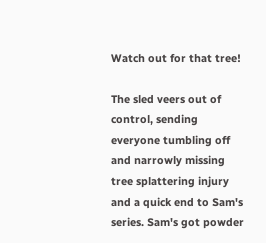Watch out for that tree!

The sled veers out of control, sending everyone tumbling off and narrowly missing tree splattering injury and a quick end to Sam's series. Sam's got powder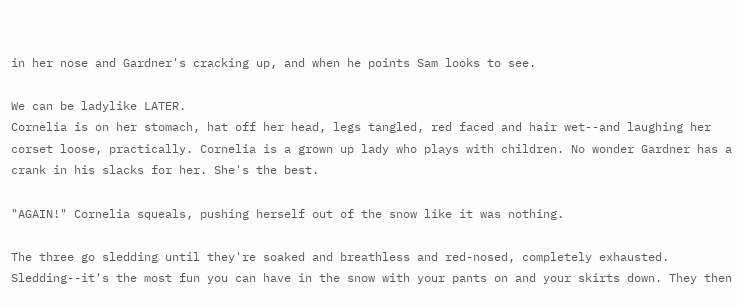in her nose and Gardner's cracking up, and when he points Sam looks to see.

We can be ladylike LATER.
Cornelia is on her stomach, hat off her head, legs tangled, red faced and hair wet--and laughing her corset loose, practically. Cornelia is a grown up lady who plays with children. No wonder Gardner has a crank in his slacks for her. She's the best.

"AGAIN!" Cornelia squeals, pushing herself out of the snow like it was nothing.

The three go sledding until they're soaked and breathless and red-nosed, completely exhausted. Sledding--it's the most fun you can have in the snow with your pants on and your skirts down. They then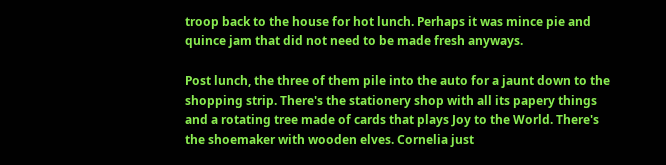troop back to the house for hot lunch. Perhaps it was mince pie and quince jam that did not need to be made fresh anyways.

Post lunch, the three of them pile into the auto for a jaunt down to the shopping strip. There's the stationery shop with all its papery things and a rotating tree made of cards that plays Joy to the World. There's the shoemaker with wooden elves. Cornelia just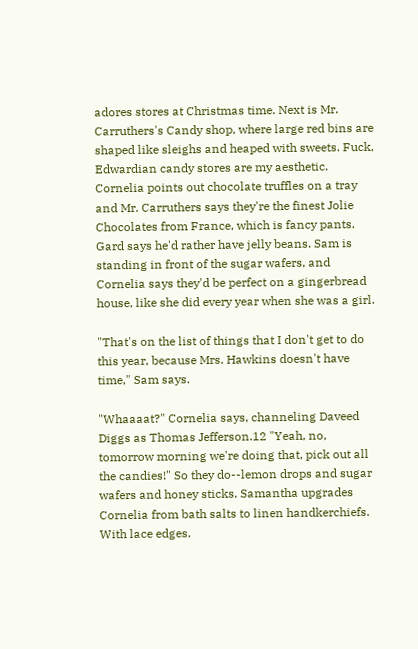adores stores at Christmas time. Next is Mr. Carruthers's Candy shop, where large red bins are shaped like sleighs and heaped with sweets. Fuck, Edwardian candy stores are my aesthetic. Cornelia points out chocolate truffles on a tray and Mr. Carruthers says they're the finest Jolie Chocolates from France, which is fancy pants. Gard says he'd rather have jelly beans. Sam is standing in front of the sugar wafers, and Cornelia says they'd be perfect on a gingerbread house, like she did every year when she was a girl.

"That's on the list of things that I don't get to do this year, because Mrs. Hawkins doesn't have time," Sam says.

"Whaaaat?" Cornelia says, channeling Daveed Diggs as Thomas Jefferson.12 "Yeah, no, tomorrow morning we're doing that, pick out all the candies!" So they do--lemon drops and sugar wafers and honey sticks. Samantha upgrades Cornelia from bath salts to linen handkerchiefs. With lace edges.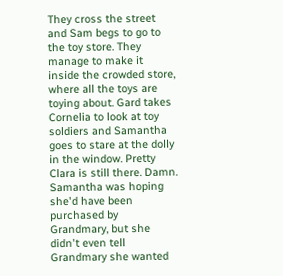They cross the street and Sam begs to go to the toy store. They manage to make it inside the crowded store, where all the toys are toying about. Gard takes Cornelia to look at toy soldiers and Samantha goes to stare at the dolly in the window. Pretty Clara is still there. Damn. Samantha was hoping she'd have been purchased by Grandmary, but she didn't even tell Grandmary she wanted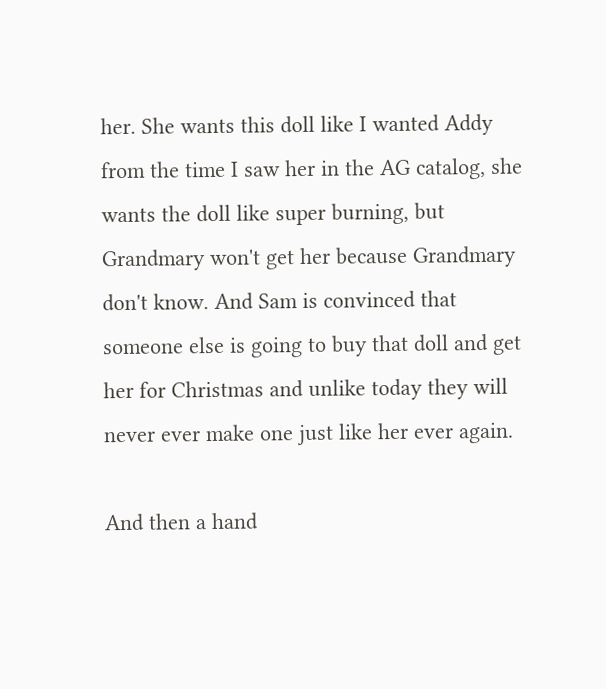her. She wants this doll like I wanted Addy from the time I saw her in the AG catalog, she wants the doll like super burning, but Grandmary won't get her because Grandmary don't know. And Sam is convinced that someone else is going to buy that doll and get her for Christmas and unlike today they will never ever make one just like her ever again.

And then a hand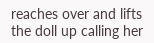reaches over and lifts the doll up calling her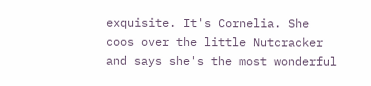exquisite. It's Cornelia. She coos over the little Nutcracker and says she's the most wonderful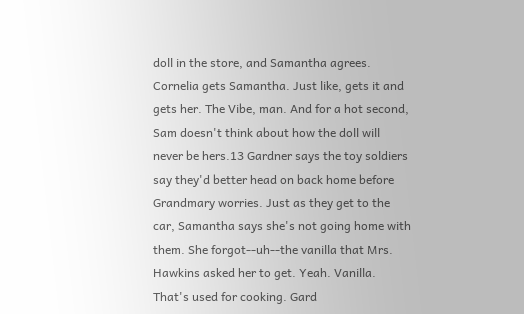doll in the store, and Samantha agrees. Cornelia gets Samantha. Just like, gets it and gets her. The Vibe, man. And for a hot second, Sam doesn't think about how the doll will never be hers.13 Gardner says the toy soldiers say they'd better head on back home before Grandmary worries. Just as they get to the car, Samantha says she's not going home with them. She forgot--uh--the vanilla that Mrs. Hawkins asked her to get. Yeah. Vanilla. That's used for cooking. Gard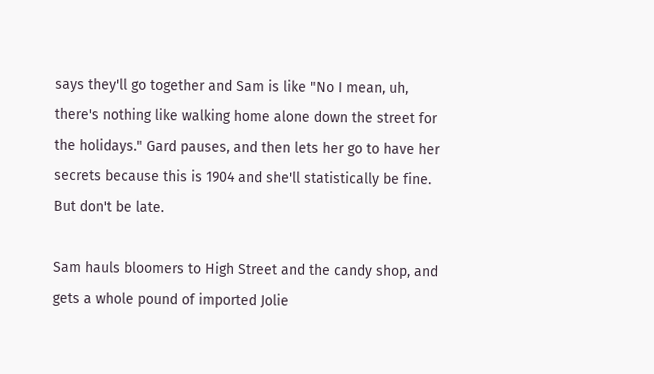says they'll go together and Sam is like "No I mean, uh, there's nothing like walking home alone down the street for the holidays." Gard pauses, and then lets her go to have her secrets because this is 1904 and she'll statistically be fine. But don't be late.

Sam hauls bloomers to High Street and the candy shop, and gets a whole pound of imported Jolie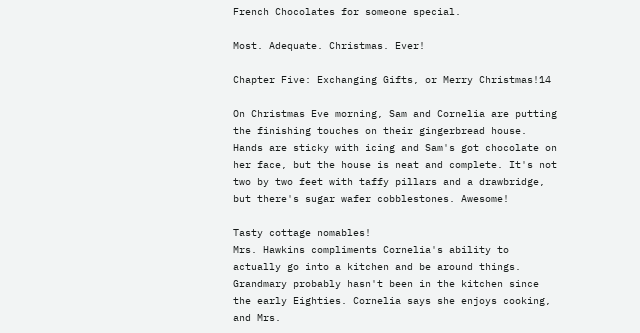French Chocolates for someone special.

Most. Adequate. Christmas. Ever!

Chapter Five: Exchanging Gifts, or Merry Christmas!14

On Christmas Eve morning, Sam and Cornelia are putting the finishing touches on their gingerbread house. Hands are sticky with icing and Sam's got chocolate on her face, but the house is neat and complete. It's not two by two feet with taffy pillars and a drawbridge, but there's sugar wafer cobblestones. Awesome!

Tasty cottage nomables!
Mrs. Hawkins compliments Cornelia's ability to actually go into a kitchen and be around things. Grandmary probably hasn't been in the kitchen since the early Eighties. Cornelia says she enjoys cooking, and Mrs.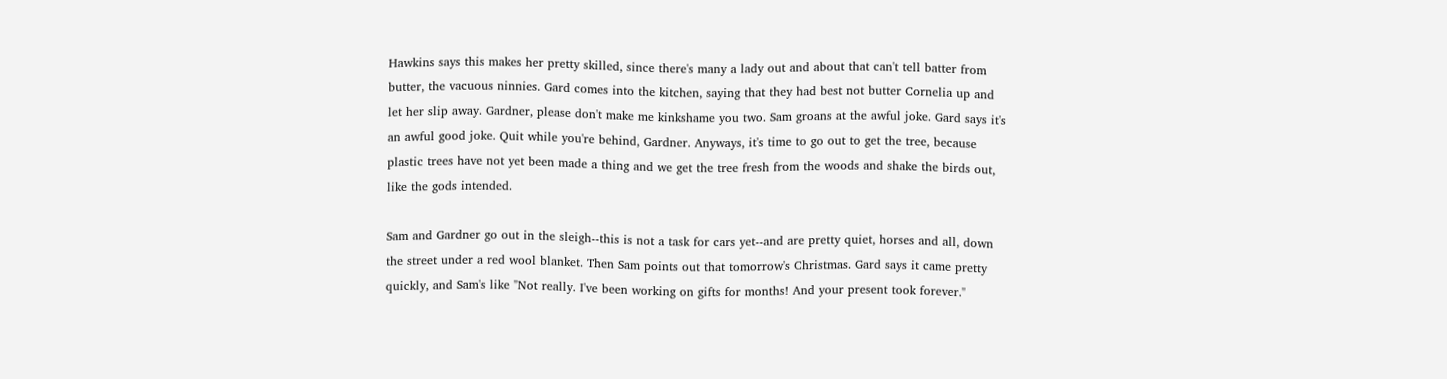Hawkins says this makes her pretty skilled, since there's many a lady out and about that can't tell batter from butter, the vacuous ninnies. Gard comes into the kitchen, saying that they had best not butter Cornelia up and let her slip away. Gardner, please don't make me kinkshame you two. Sam groans at the awful joke. Gard says it's an awful good joke. Quit while you're behind, Gardner. Anyways, it's time to go out to get the tree, because plastic trees have not yet been made a thing and we get the tree fresh from the woods and shake the birds out, like the gods intended.

Sam and Gardner go out in the sleigh--this is not a task for cars yet--and are pretty quiet, horses and all, down the street under a red wool blanket. Then Sam points out that tomorrow's Christmas. Gard says it came pretty quickly, and Sam's like "Not really. I've been working on gifts for months! And your present took forever."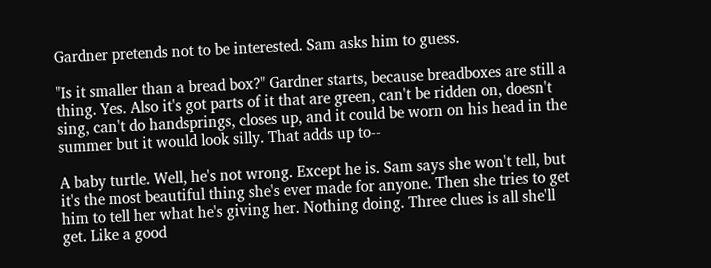Gardner pretends not to be interested. Sam asks him to guess.

"Is it smaller than a bread box?" Gardner starts, because breadboxes are still a thing. Yes. Also it's got parts of it that are green, can't be ridden on, doesn't sing, can't do handsprings, closes up, and it could be worn on his head in the summer but it would look silly. That adds up to--

A baby turtle. Well, he's not wrong. Except he is. Sam says she won't tell, but it's the most beautiful thing she's ever made for anyone. Then she tries to get him to tell her what he's giving her. Nothing doing. Three clues is all she'll get. Like a good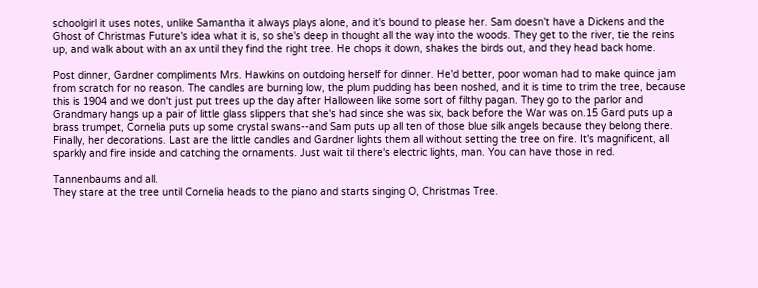schoolgirl it uses notes, unlike Samantha it always plays alone, and it's bound to please her. Sam doesn't have a Dickens and the Ghost of Christmas Future's idea what it is, so she's deep in thought all the way into the woods. They get to the river, tie the reins up, and walk about with an ax until they find the right tree. He chops it down, shakes the birds out, and they head back home.

Post dinner, Gardner compliments Mrs. Hawkins on outdoing herself for dinner. He'd better, poor woman had to make quince jam from scratch for no reason. The candles are burning low, the plum pudding has been noshed, and it is time to trim the tree, because this is 1904 and we don't just put trees up the day after Halloween like some sort of filthy pagan. They go to the parlor and Grandmary hangs up a pair of little glass slippers that she's had since she was six, back before the War was on.15 Gard puts up a brass trumpet, Cornelia puts up some crystal swans--and Sam puts up all ten of those blue silk angels because they belong there. Finally, her decorations. Last are the little candles and Gardner lights them all without setting the tree on fire. It's magnificent, all sparkly and fire inside and catching the ornaments. Just wait til there's electric lights, man. You can have those in red.

Tannenbaums and all.
They stare at the tree until Cornelia heads to the piano and starts singing O, Christmas Tree.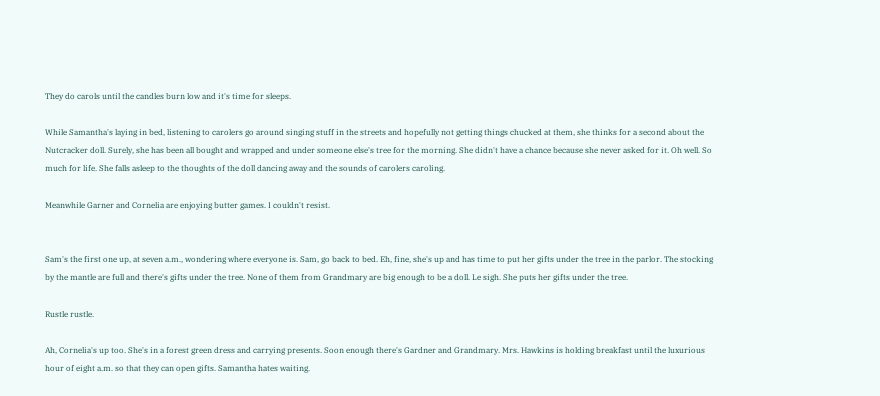They do carols until the candles burn low and it's time for sleeps.

While Samantha's laying in bed, listening to carolers go around singing stuff in the streets and hopefully not getting things chucked at them, she thinks for a second about the Nutcracker doll. Surely, she has been all bought and wrapped and under someone else's tree for the morning. She didn't have a chance because she never asked for it. Oh well. So much for life. She falls asleep to the thoughts of the doll dancing away and the sounds of carolers caroling.

Meanwhile Garner and Cornelia are enjoying butter games. I couldn't resist.


Sam's the first one up, at seven a.m., wondering where everyone is. Sam, go back to bed. Eh, fine, she's up and has time to put her gifts under the tree in the parlor. The stocking by the mantle are full and there's gifts under the tree. None of them from Grandmary are big enough to be a doll. Le sigh. She puts her gifts under the tree.

Rustle rustle.

Ah, Cornelia's up too. She's in a forest green dress and carrying presents. Soon enough there's Gardner and Grandmary. Mrs. Hawkins is holding breakfast until the luxurious hour of eight a.m. so that they can open gifts. Samantha hates waiting.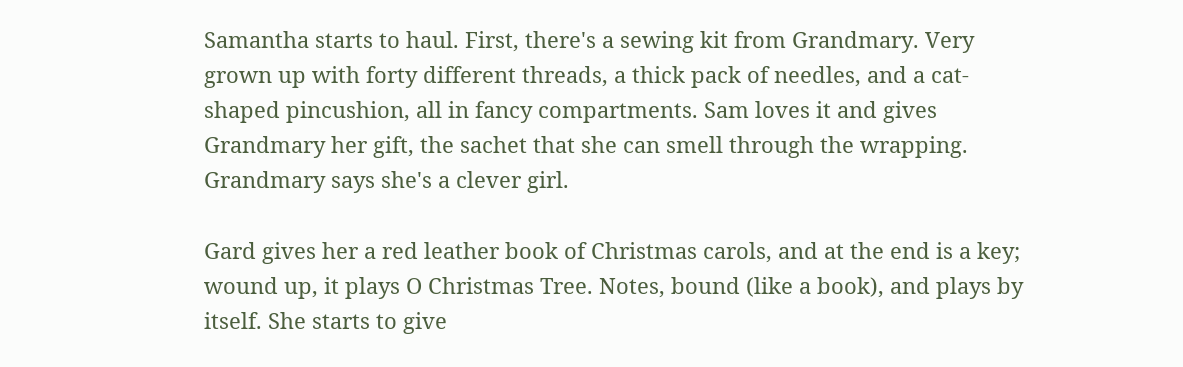Samantha starts to haul. First, there's a sewing kit from Grandmary. Very grown up with forty different threads, a thick pack of needles, and a cat-shaped pincushion, all in fancy compartments. Sam loves it and gives Grandmary her gift, the sachet that she can smell through the wrapping. Grandmary says she's a clever girl.

Gard gives her a red leather book of Christmas carols, and at the end is a key; wound up, it plays O Christmas Tree. Notes, bound (like a book), and plays by itself. She starts to give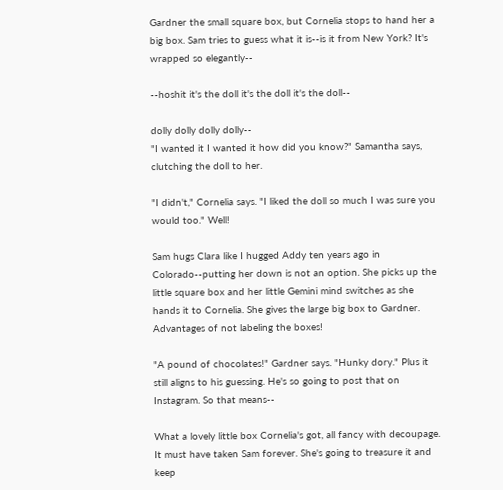Gardner the small square box, but Cornelia stops to hand her a big box. Sam tries to guess what it is--is it from New York? It's wrapped so elegantly--

--hoshit it's the doll it's the doll it's the doll--

dolly dolly dolly dolly--
"I wanted it I wanted it how did you know?" Samantha says, clutching the doll to her.

"I didn't," Cornelia says. "I liked the doll so much I was sure you would too." Well!

Sam hugs Clara like I hugged Addy ten years ago in Colorado--putting her down is not an option. She picks up the little square box and her little Gemini mind switches as she hands it to Cornelia. She gives the large big box to Gardner. Advantages of not labeling the boxes!

"A pound of chocolates!" Gardner says. "Hunky dory." Plus it still aligns to his guessing. He's so going to post that on Instagram. So that means--

What a lovely little box Cornelia's got, all fancy with decoupage. It must have taken Sam forever. She's going to treasure it and keep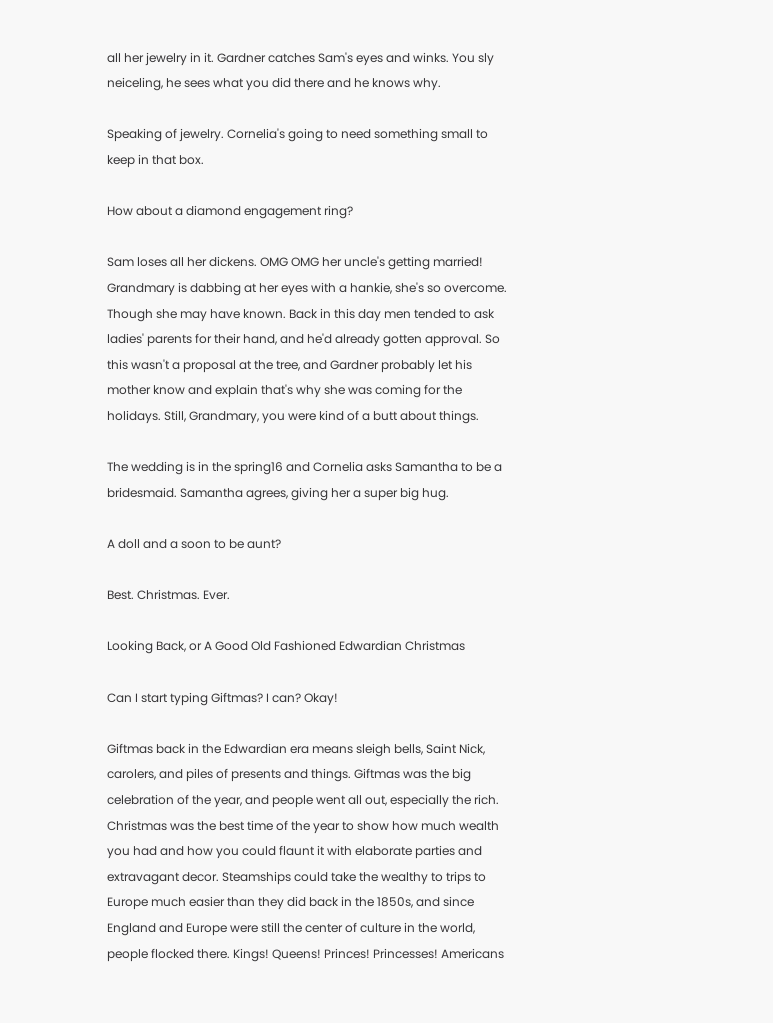all her jewelry in it. Gardner catches Sam's eyes and winks. You sly neiceling, he sees what you did there and he knows why.

Speaking of jewelry. Cornelia's going to need something small to keep in that box.

How about a diamond engagement ring?

Sam loses all her dickens. OMG OMG her uncle's getting married! Grandmary is dabbing at her eyes with a hankie, she's so overcome. Though she may have known. Back in this day men tended to ask ladies' parents for their hand, and he'd already gotten approval. So this wasn't a proposal at the tree, and Gardner probably let his mother know and explain that's why she was coming for the holidays. Still, Grandmary, you were kind of a butt about things.

The wedding is in the spring16 and Cornelia asks Samantha to be a bridesmaid. Samantha agrees, giving her a super big hug.

A doll and a soon to be aunt?

Best. Christmas. Ever.

Looking Back, or A Good Old Fashioned Edwardian Christmas

Can I start typing Giftmas? I can? Okay!

Giftmas back in the Edwardian era means sleigh bells, Saint Nick, carolers, and piles of presents and things. Giftmas was the big celebration of the year, and people went all out, especially the rich. Christmas was the best time of the year to show how much wealth you had and how you could flaunt it with elaborate parties and extravagant decor. Steamships could take the wealthy to trips to Europe much easier than they did back in the 1850s, and since England and Europe were still the center of culture in the world, people flocked there. Kings! Queens! Princes! Princesses! Americans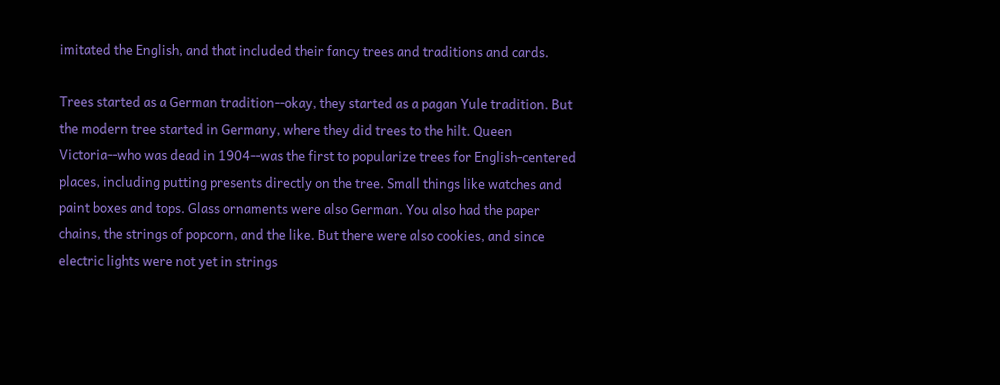imitated the English, and that included their fancy trees and traditions and cards.

Trees started as a German tradition--okay, they started as a pagan Yule tradition. But the modern tree started in Germany, where they did trees to the hilt. Queen Victoria--who was dead in 1904--was the first to popularize trees for English-centered places, including putting presents directly on the tree. Small things like watches and paint boxes and tops. Glass ornaments were also German. You also had the paper chains, the strings of popcorn, and the like. But there were also cookies, and since electric lights were not yet in strings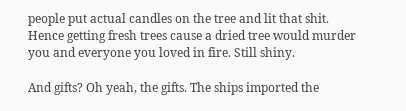people put actual candles on the tree and lit that shit. Hence getting fresh trees cause a dried tree would murder you and everyone you loved in fire. Still shiny.

And gifts? Oh yeah, the gifts. The ships imported the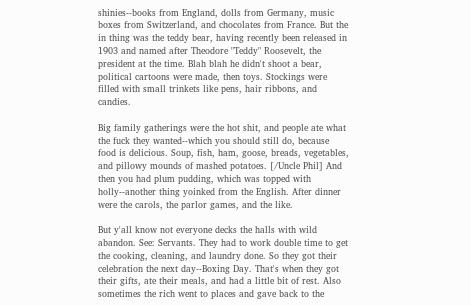shinies--books from England, dolls from Germany, music boxes from Switzerland, and chocolates from France. But the in thing was the teddy bear, having recently been released in 1903 and named after Theodore "Teddy" Roosevelt, the president at the time. Blah blah he didn't shoot a bear, political cartoons were made, then toys. Stockings were filled with small trinkets like pens, hair ribbons, and candies.

Big family gatherings were the hot shit, and people ate what the fuck they wanted--which you should still do, because food is delicious. Soup, fish, ham, goose, breads, vegetables, and pillowy mounds of mashed potatoes. [/Uncle Phil] And then you had plum pudding, which was topped with holly--another thing yoinked from the English. After dinner were the carols, the parlor games, and the like.

But y'all know not everyone decks the halls with wild abandon. See: Servants. They had to work double time to get the cooking, cleaning, and laundry done. So they got their celebration the next day--Boxing Day. That's when they got their gifts, ate their meals, and had a little bit of rest. Also sometimes the rich went to places and gave back to the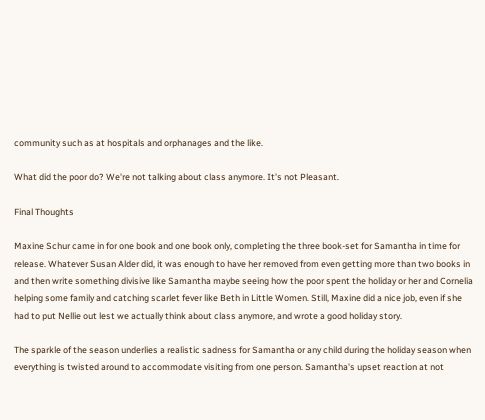community such as at hospitals and orphanages and the like.

What did the poor do? We're not talking about class anymore. It's not Pleasant.

Final Thoughts

Maxine Schur came in for one book and one book only, completing the three book-set for Samantha in time for release. Whatever Susan Alder did, it was enough to have her removed from even getting more than two books in and then write something divisive like Samantha maybe seeing how the poor spent the holiday or her and Cornelia helping some family and catching scarlet fever like Beth in Little Women. Still, Maxine did a nice job, even if she had to put Nellie out lest we actually think about class anymore, and wrote a good holiday story.

The sparkle of the season underlies a realistic sadness for Samantha or any child during the holiday season when everything is twisted around to accommodate visiting from one person. Samantha's upset reaction at not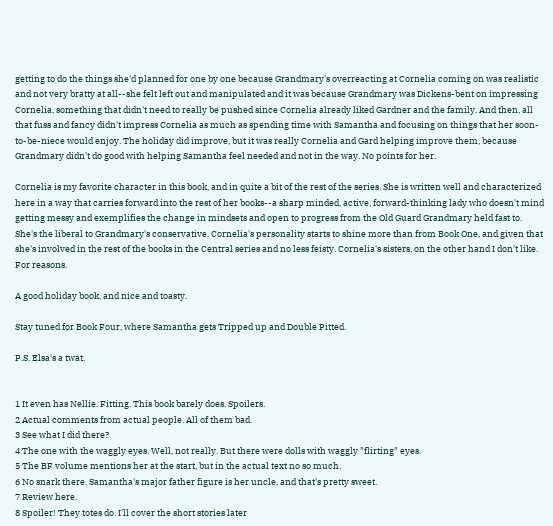getting to do the things she'd planned for one by one because Grandmary's overreacting at Cornelia coming on was realistic and not very bratty at all--she felt left out and manipulated and it was because Grandmary was Dickens-bent on impressing Cornelia, something that didn't need to really be pushed since Cornelia already liked Gardner and the family. And then, all that fuss and fancy didn't impress Cornelia as much as spending time with Samantha and focusing on things that her soon-to-be-niece would enjoy. The holiday did improve, but it was really Cornelia and Gard helping improve them, because Grandmary didn't do good with helping Samantha feel needed and not in the way. No points for her.

Cornelia is my favorite character in this book, and in quite a bit of the rest of the series. She is written well and characterized here in a way that carries forward into the rest of her books--a sharp minded, active, forward-thinking lady who doesn't mind getting messy and exemplifies the change in mindsets and open to progress from the Old Guard Grandmary held fast to. She's the liberal to Grandmary's conservative. Cornelia's personality starts to shine more than from Book One, and given that she's involved in the rest of the books in the Central series and no less feisty. Cornelia's sisters, on the other hand I don't like. For reasons.

A good holiday book, and nice and toasty.

Stay tuned for Book Four, where Samantha gets Tripped up and Double Pitted.

P.S. Elsa's a twat.


1 It even has Nellie. Fitting. This book barely does. Spoilers.
2 Actual comments from actual people. All of them bad.
3 See what I did there?
4 The one with the waggly eyes. Well, not really. But there were dolls with waggly "flirting" eyes.
5 The BF volume mentions her at the start, but in the actual text no so much.
6 No snark there. Samantha's major father figure is her uncle, and that's pretty sweet.
7 Review here.
8 Spoiler! They totes do. I'll cover the short stories later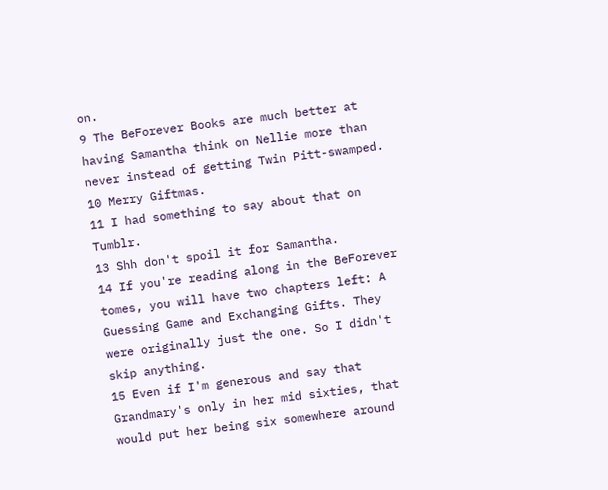on.
9 The BeForever Books are much better at having Samantha think on Nellie more than never instead of getting Twin Pitt-swamped.
10 Merry Giftmas.
11 I had something to say about that on Tumblr.
13 Shh don't spoil it for Samantha.
14 If you're reading along in the BeForever tomes, you will have two chapters left: A Guessing Game and Exchanging Gifts. They were originally just the one. So I didn't skip anything.
15 Even if I'm generous and say that Grandmary's only in her mid sixties, that would put her being six somewhere around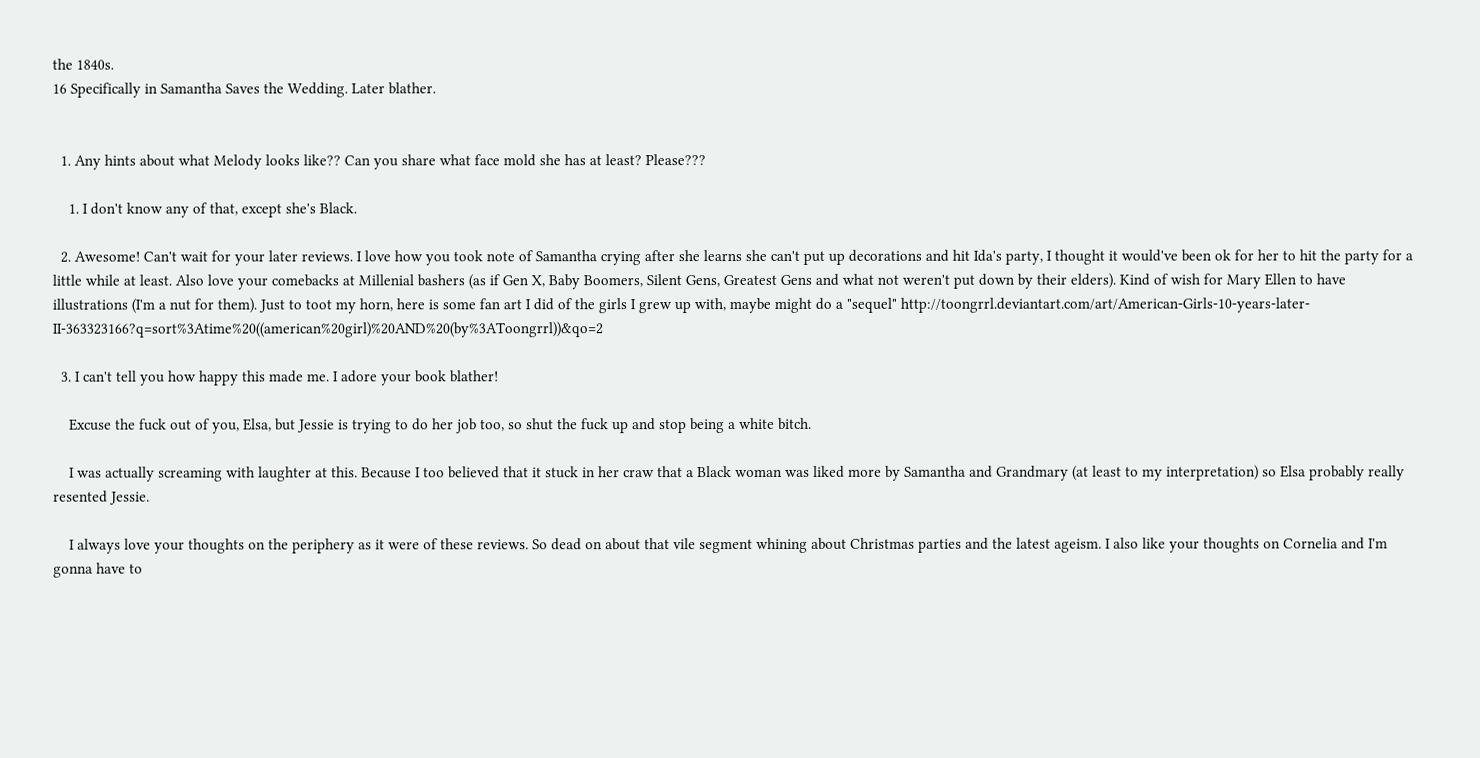the 1840s.
16 Specifically in Samantha Saves the Wedding. Later blather.


  1. Any hints about what Melody looks like?? Can you share what face mold she has at least? Please???

    1. I don't know any of that, except she's Black.

  2. Awesome! Can't wait for your later reviews. I love how you took note of Samantha crying after she learns she can't put up decorations and hit Ida's party, I thought it would've been ok for her to hit the party for a little while at least. Also love your comebacks at Millenial bashers (as if Gen X, Baby Boomers, Silent Gens, Greatest Gens and what not weren't put down by their elders). Kind of wish for Mary Ellen to have illustrations (I'm a nut for them). Just to toot my horn, here is some fan art I did of the girls I grew up with, maybe might do a "sequel" http://toongrrl.deviantart.com/art/American-Girls-10-years-later-II-363323166?q=sort%3Atime%20((american%20girl)%20AND%20(by%3AToongrrl))&qo=2

  3. I can't tell you how happy this made me. I adore your book blather!

    Excuse the fuck out of you, Elsa, but Jessie is trying to do her job too, so shut the fuck up and stop being a white bitch.

    I was actually screaming with laughter at this. Because I too believed that it stuck in her craw that a Black woman was liked more by Samantha and Grandmary (at least to my interpretation) so Elsa probably really resented Jessie.

    I always love your thoughts on the periphery as it were of these reviews. So dead on about that vile segment whining about Christmas parties and the latest ageism. I also like your thoughts on Cornelia and I'm gonna have to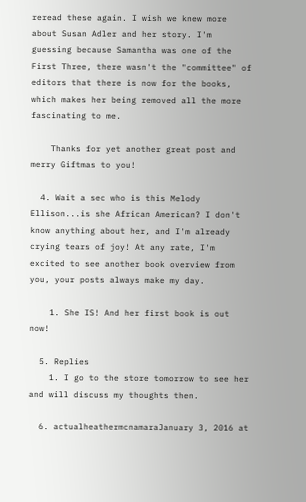reread these again. I wish we knew more about Susan Adler and her story. I'm guessing because Samantha was one of the First Three, there wasn't the "committee" of editors that there is now for the books, which makes her being removed all the more fascinating to me.

    Thanks for yet another great post and merry Giftmas to you!

  4. Wait a sec who is this Melody Ellison...is she African American? I don't know anything about her, and I'm already crying tears of joy! At any rate, I'm excited to see another book overview from you, your posts always make my day.

    1. She IS! And her first book is out now!

  5. Replies
    1. I go to the store tomorrow to see her and will discuss my thoughts then.

  6. actualheathermcnamaraJanuary 3, 2016 at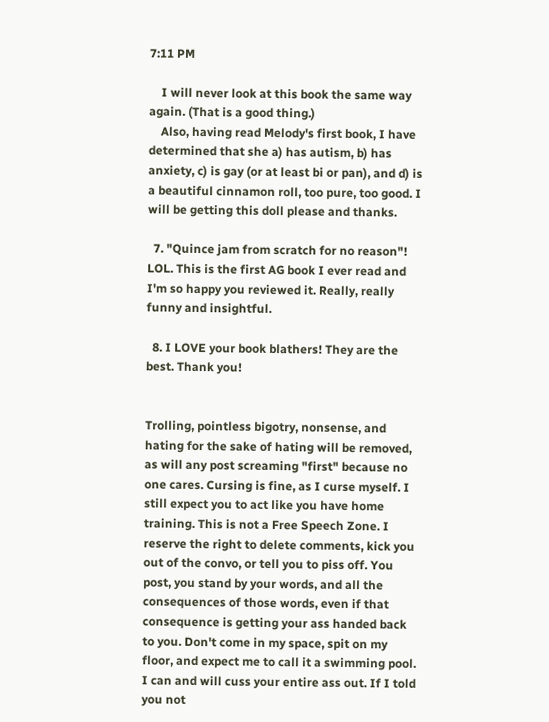7:11 PM

    I will never look at this book the same way again. (That is a good thing.)
    Also, having read Melody's first book, I have determined that she a) has autism, b) has anxiety, c) is gay (or at least bi or pan), and d) is a beautiful cinnamon roll, too pure, too good. I will be getting this doll please and thanks.

  7. "Quince jam from scratch for no reason"! LOL. This is the first AG book I ever read and I'm so happy you reviewed it. Really, really funny and insightful.

  8. I LOVE your book blathers! They are the best. Thank you!


Trolling, pointless bigotry, nonsense, and hating for the sake of hating will be removed, as will any post screaming "first" because no one cares. Cursing is fine, as I curse myself. I still expect you to act like you have home training. This is not a Free Speech Zone. I reserve the right to delete comments, kick you out of the convo, or tell you to piss off. You post, you stand by your words, and all the consequences of those words, even if that consequence is getting your ass handed back to you. Don't come in my space, spit on my floor, and expect me to call it a swimming pool. I can and will cuss your entire ass out. If I told you not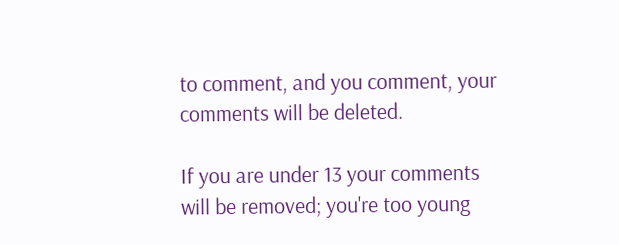to comment, and you comment, your comments will be deleted.

If you are under 13 your comments will be removed; you're too young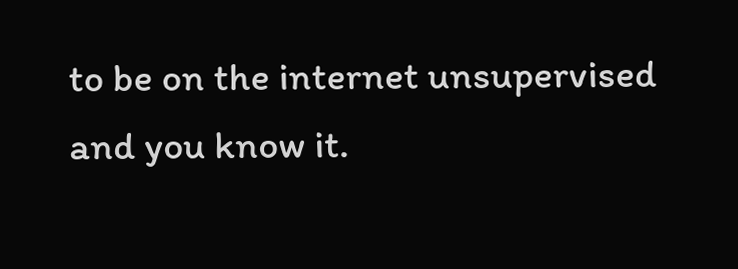to be on the internet unsupervised and you know it.